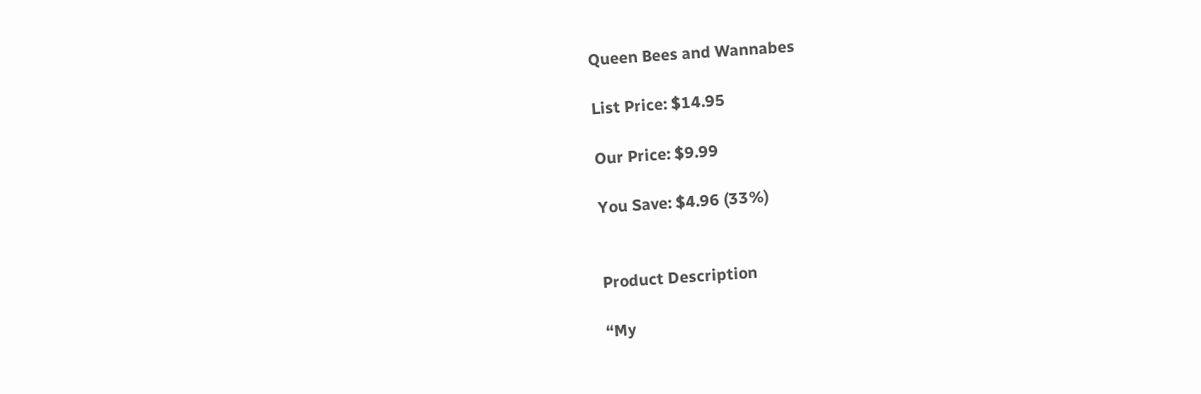Queen Bees and Wannabes

List Price: $14.95

Our Price: $9.99

You Save: $4.96 (33%)


Product Description

“My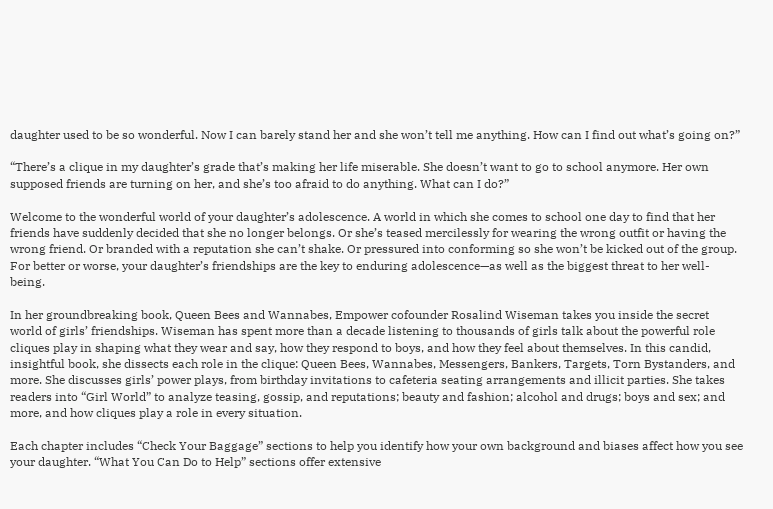daughter used to be so wonderful. Now I can barely stand her and she won’t tell me anything. How can I find out what’s going on?”

“There’s a clique in my daughter’s grade that’s making her life miserable. She doesn’t want to go to school anymore. Her own supposed friends are turning on her, and she’s too afraid to do anything. What can I do?”

Welcome to the wonderful world of your daughter’s adolescence. A world in which she comes to school one day to find that her friends have suddenly decided that she no longer belongs. Or she’s teased mercilessly for wearing the wrong outfit or having the wrong friend. Or branded with a reputation she can’t shake. Or pressured into conforming so she won’t be kicked out of the group. For better or worse, your daughter’s friendships are the key to enduring adolescence—as well as the biggest threat to her well-being.

In her groundbreaking book, Queen Bees and Wannabes, Empower cofounder Rosalind Wiseman takes you inside the secret world of girls’ friendships. Wiseman has spent more than a decade listening to thousands of girls talk about the powerful role cliques play in shaping what they wear and say, how they respond to boys, and how they feel about themselves. In this candid, insightful book, she dissects each role in the clique: Queen Bees, Wannabes, Messengers, Bankers, Targets, Torn Bystanders, and more. She discusses girls’ power plays, from birthday invitations to cafeteria seating arrangements and illicit parties. She takes readers into “Girl World” to analyze teasing, gossip, and reputations; beauty and fashion; alcohol and drugs; boys and sex; and more, and how cliques play a role in every situation.

Each chapter includes “Check Your Baggage” sections to help you identify how your own background and biases affect how you see your daughter. “What You Can Do to Help” sections offer extensive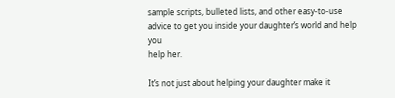sample scripts, bulleted lists, and other easy-to-use advice to get you inside your daughter’s world and help you
help her.

It’s not just about helping your daughter make it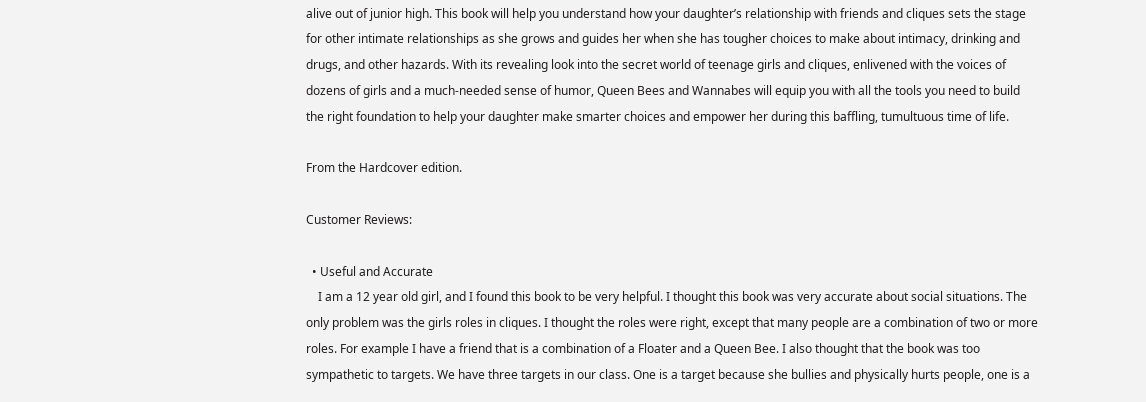alive out of junior high. This book will help you understand how your daughter’s relationship with friends and cliques sets the stage for other intimate relationships as she grows and guides her when she has tougher choices to make about intimacy, drinking and drugs, and other hazards. With its revealing look into the secret world of teenage girls and cliques, enlivened with the voices of dozens of girls and a much-needed sense of humor, Queen Bees and Wannabes will equip you with all the tools you need to build the right foundation to help your daughter make smarter choices and empower her during this baffling, tumultuous time of life.

From the Hardcover edition.

Customer Reviews:

  • Useful and Accurate
    I am a 12 year old girl, and I found this book to be very helpful. I thought this book was very accurate about social situations. The only problem was the girls roles in cliques. I thought the roles were right, except that many people are a combination of two or more roles. For example I have a friend that is a combination of a Floater and a Queen Bee. I also thought that the book was too sympathetic to targets. We have three targets in our class. One is a target because she bullies and physically hurts people, one is a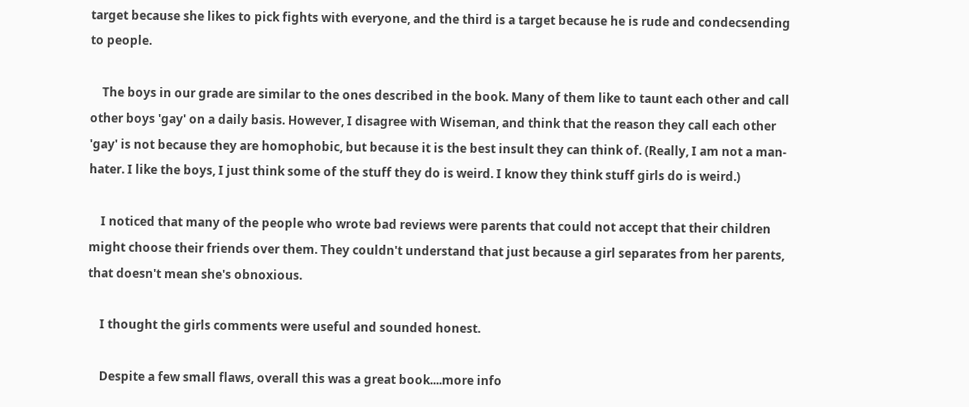target because she likes to pick fights with everyone, and the third is a target because he is rude and condecsending to people.

    The boys in our grade are similar to the ones described in the book. Many of them like to taunt each other and call other boys 'gay' on a daily basis. However, I disagree with Wiseman, and think that the reason they call each other 'gay' is not because they are homophobic, but because it is the best insult they can think of. (Really, I am not a man-hater. I like the boys, I just think some of the stuff they do is weird. I know they think stuff girls do is weird.)

    I noticed that many of the people who wrote bad reviews were parents that could not accept that their children might choose their friends over them. They couldn't understand that just because a girl separates from her parents, that doesn't mean she's obnoxious.

    I thought the girls comments were useful and sounded honest.

    Despite a few small flaws, overall this was a great book....more info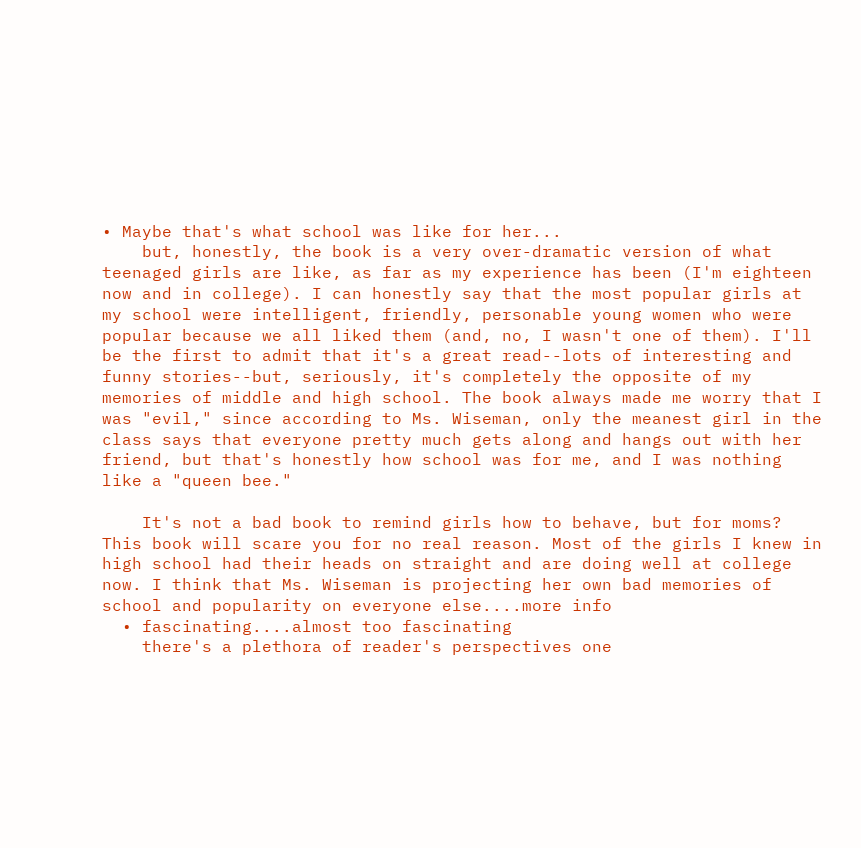• Maybe that's what school was like for her...
    but, honestly, the book is a very over-dramatic version of what teenaged girls are like, as far as my experience has been (I'm eighteen now and in college). I can honestly say that the most popular girls at my school were intelligent, friendly, personable young women who were popular because we all liked them (and, no, I wasn't one of them). I'll be the first to admit that it's a great read--lots of interesting and funny stories--but, seriously, it's completely the opposite of my memories of middle and high school. The book always made me worry that I was "evil," since according to Ms. Wiseman, only the meanest girl in the class says that everyone pretty much gets along and hangs out with her friend, but that's honestly how school was for me, and I was nothing like a "queen bee."

    It's not a bad book to remind girls how to behave, but for moms? This book will scare you for no real reason. Most of the girls I knew in high school had their heads on straight and are doing well at college now. I think that Ms. Wiseman is projecting her own bad memories of school and popularity on everyone else....more info
  • fascinating....almost too fascinating
    there's a plethora of reader's perspectives one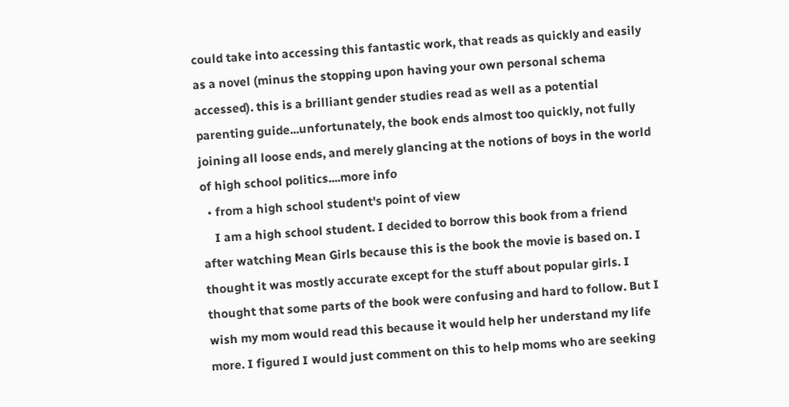could take into accessing this fantastic work, that reads as quickly and easily as a novel (minus the stopping upon having your own personal schema accessed). this is a brilliant gender studies read as well as a potential parenting guide...unfortunately, the book ends almost too quickly, not fully joining all loose ends, and merely glancing at the notions of boys in the world of high school politics....more info
  • from a high school student's point of view
    I am a high school student. I decided to borrow this book from a friend after watching Mean Girls because this is the book the movie is based on. I thought it was mostly accurate except for the stuff about popular girls. I thought that some parts of the book were confusing and hard to follow. But I wish my mom would read this because it would help her understand my life more. I figured I would just comment on this to help moms who are seeking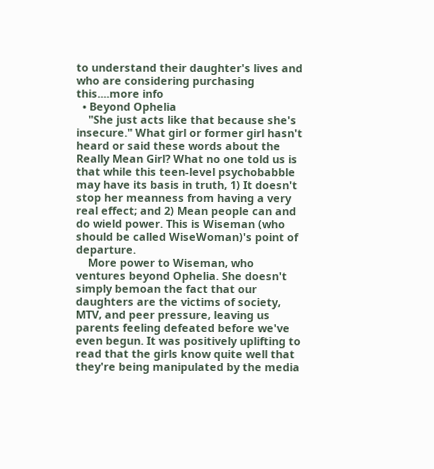to understand their daughter's lives and who are considering purchasing this....more info
  • Beyond Ophelia
    "She just acts like that because she's insecure." What girl or former girl hasn't heard or said these words about the Really Mean Girl? What no one told us is that while this teen-level psychobabble may have its basis in truth, 1) It doesn't stop her meanness from having a very real effect; and 2) Mean people can and do wield power. This is Wiseman (who should be called WiseWoman)'s point of departure.
    More power to Wiseman, who ventures beyond Ophelia. She doesn't simply bemoan the fact that our daughters are the victims of society, MTV, and peer pressure, leaving us parents feeling defeated before we've even begun. It was positively uplifting to read that the girls know quite well that they're being manipulated by the media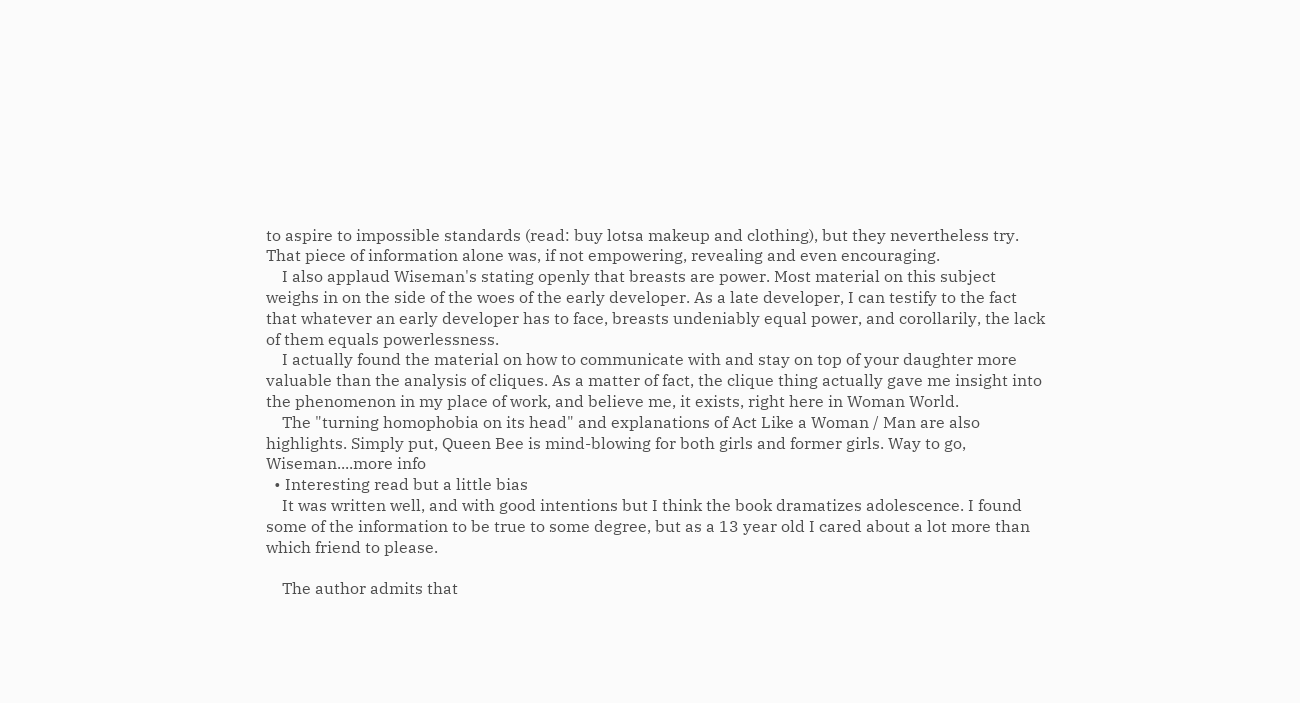to aspire to impossible standards (read: buy lotsa makeup and clothing), but they nevertheless try. That piece of information alone was, if not empowering, revealing and even encouraging.
    I also applaud Wiseman's stating openly that breasts are power. Most material on this subject weighs in on the side of the woes of the early developer. As a late developer, I can testify to the fact that whatever an early developer has to face, breasts undeniably equal power, and corollarily, the lack of them equals powerlessness.
    I actually found the material on how to communicate with and stay on top of your daughter more valuable than the analysis of cliques. As a matter of fact, the clique thing actually gave me insight into the phenomenon in my place of work, and believe me, it exists, right here in Woman World.
    The "turning homophobia on its head" and explanations of Act Like a Woman / Man are also highlights. Simply put, Queen Bee is mind-blowing for both girls and former girls. Way to go, Wiseman....more info
  • Interesting read but a little bias
    It was written well, and with good intentions but I think the book dramatizes adolescence. I found some of the information to be true to some degree, but as a 13 year old I cared about a lot more than which friend to please.

    The author admits that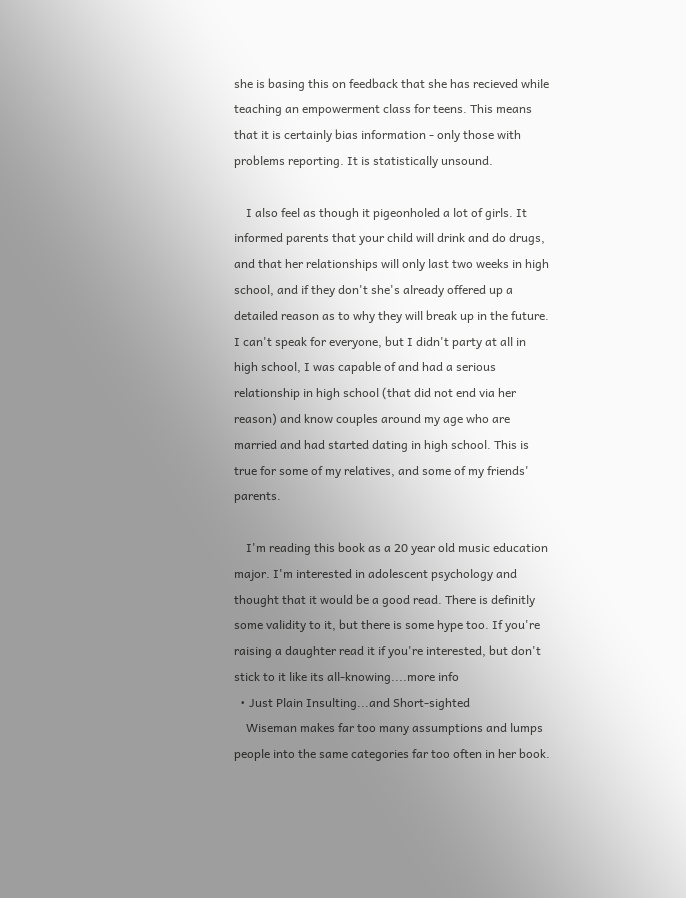she is basing this on feedback that she has recieved while teaching an empowerment class for teens. This means that it is certainly bias information - only those with problems reporting. It is statistically unsound.

    I also feel as though it pigeonholed a lot of girls. It informed parents that your child will drink and do drugs, and that her relationships will only last two weeks in high school, and if they don't she's already offered up a detailed reason as to why they will break up in the future. I can't speak for everyone, but I didn't party at all in high school, I was capable of and had a serious relationship in high school (that did not end via her reason) and know couples around my age who are married and had started dating in high school. This is true for some of my relatives, and some of my friends' parents.

    I'm reading this book as a 20 year old music education major. I'm interested in adolescent psychology and thought that it would be a good read. There is definitly some validity to it, but there is some hype too. If you're raising a daughter read it if you're interested, but don't stick to it like its all-knowing....more info
  • Just Plain Insulting...and Short-sighted
    Wiseman makes far too many assumptions and lumps people into the same categories far too often in her book.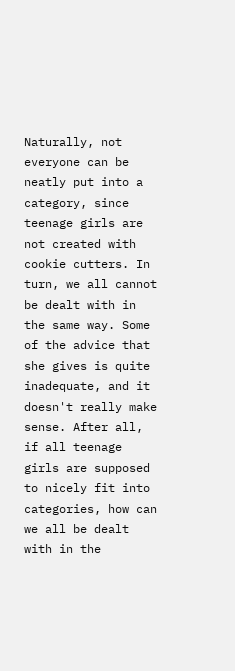Naturally, not everyone can be neatly put into a category, since teenage girls are not created with cookie cutters. In turn, we all cannot be dealt with in the same way. Some of the advice that she gives is quite inadequate, and it doesn't really make sense. After all, if all teenage girls are supposed to nicely fit into categories, how can we all be dealt with in the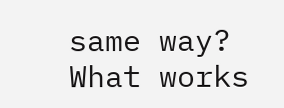same way? What works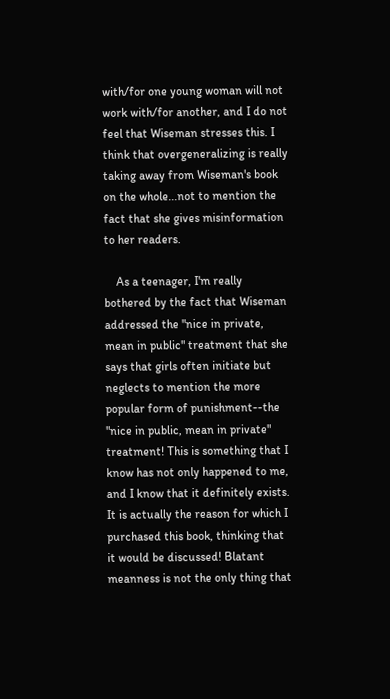with/for one young woman will not work with/for another, and I do not feel that Wiseman stresses this. I think that overgeneralizing is really taking away from Wiseman's book on the whole...not to mention the fact that she gives misinformation to her readers.

    As a teenager, I'm really bothered by the fact that Wiseman addressed the "nice in private, mean in public" treatment that she says that girls often initiate but neglects to mention the more popular form of punishment--the "nice in public, mean in private" treatment! This is something that I know has not only happened to me, and I know that it definitely exists. It is actually the reason for which I purchased this book, thinking that it would be discussed! Blatant meanness is not the only thing that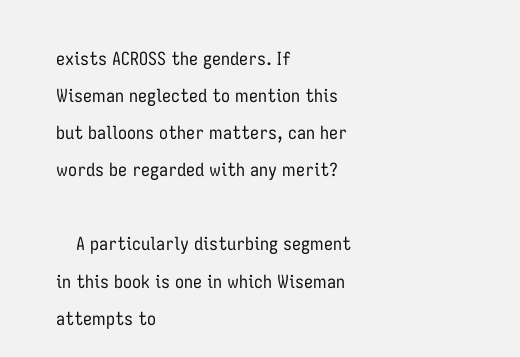exists ACROSS the genders. If Wiseman neglected to mention this but balloons other matters, can her words be regarded with any merit?

    A particularly disturbing segment in this book is one in which Wiseman attempts to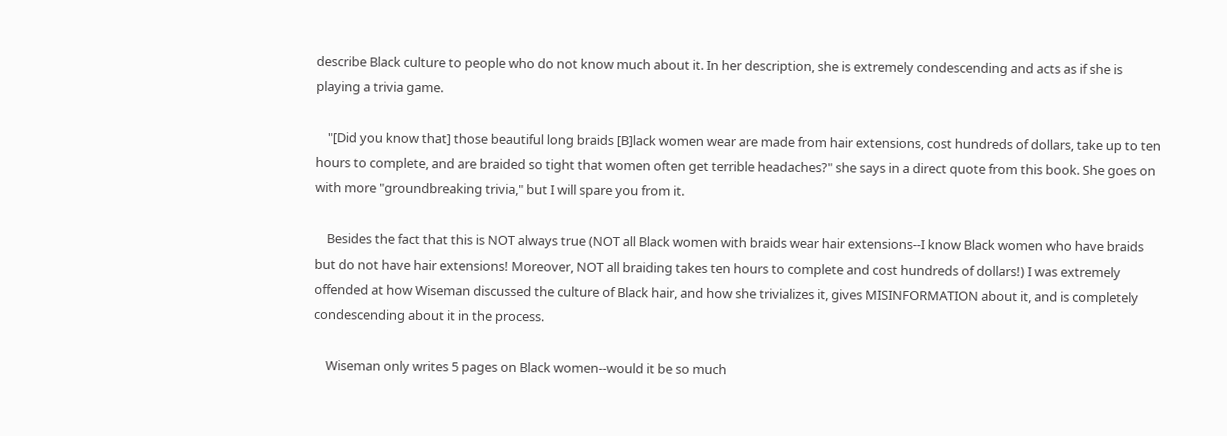describe Black culture to people who do not know much about it. In her description, she is extremely condescending and acts as if she is playing a trivia game.

    "[Did you know that] those beautiful long braids [B]lack women wear are made from hair extensions, cost hundreds of dollars, take up to ten hours to complete, and are braided so tight that women often get terrible headaches?" she says in a direct quote from this book. She goes on with more "groundbreaking trivia," but I will spare you from it.

    Besides the fact that this is NOT always true (NOT all Black women with braids wear hair extensions--I know Black women who have braids but do not have hair extensions! Moreover, NOT all braiding takes ten hours to complete and cost hundreds of dollars!) I was extremely offended at how Wiseman discussed the culture of Black hair, and how she trivializes it, gives MISINFORMATION about it, and is completely condescending about it in the process.

    Wiseman only writes 5 pages on Black women--would it be so much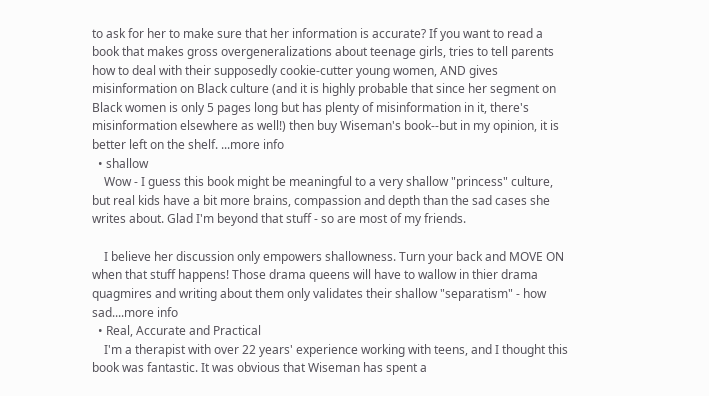to ask for her to make sure that her information is accurate? If you want to read a book that makes gross overgeneralizations about teenage girls, tries to tell parents how to deal with their supposedly cookie-cutter young women, AND gives misinformation on Black culture (and it is highly probable that since her segment on Black women is only 5 pages long but has plenty of misinformation in it, there's misinformation elsewhere as well!) then buy Wiseman's book--but in my opinion, it is better left on the shelf. ...more info
  • shallow
    Wow - I guess this book might be meaningful to a very shallow "princess" culture, but real kids have a bit more brains, compassion and depth than the sad cases she writes about. Glad I'm beyond that stuff - so are most of my friends.

    I believe her discussion only empowers shallowness. Turn your back and MOVE ON when that stuff happens! Those drama queens will have to wallow in thier drama quagmires and writing about them only validates their shallow "separatism" - how sad....more info
  • Real, Accurate and Practical
    I'm a therapist with over 22 years' experience working with teens, and I thought this book was fantastic. It was obvious that Wiseman has spent a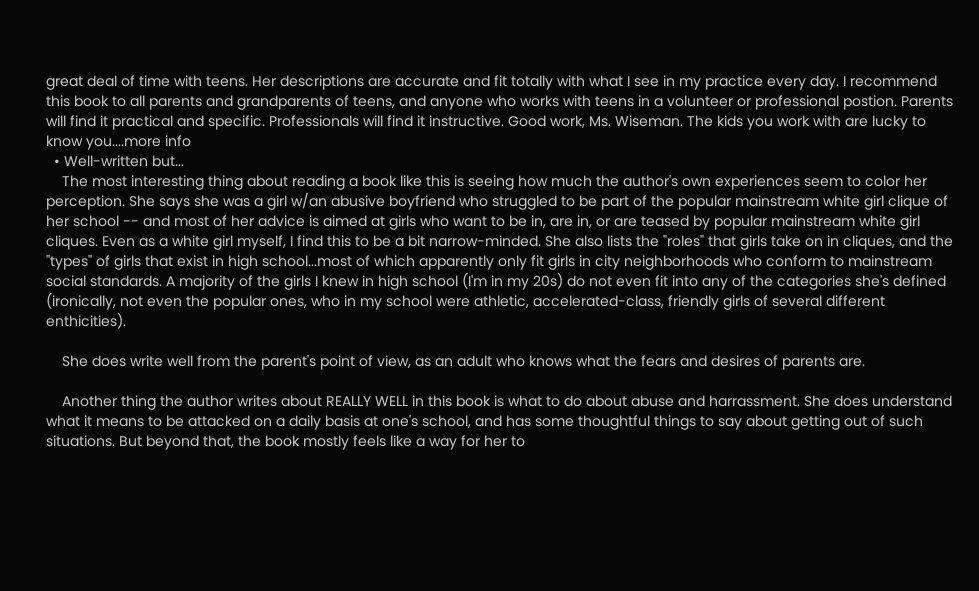great deal of time with teens. Her descriptions are accurate and fit totally with what I see in my practice every day. I recommend this book to all parents and grandparents of teens, and anyone who works with teens in a volunteer or professional postion. Parents will find it practical and specific. Professionals will find it instructive. Good work, Ms. Wiseman. The kids you work with are lucky to know you....more info
  • Well-written but...
    The most interesting thing about reading a book like this is seeing how much the author's own experiences seem to color her perception. She says she was a girl w/an abusive boyfriend who struggled to be part of the popular mainstream white girl clique of her school -- and most of her advice is aimed at girls who want to be in, are in, or are teased by popular mainstream white girl cliques. Even as a white girl myself, I find this to be a bit narrow-minded. She also lists the "roles" that girls take on in cliques, and the "types" of girls that exist in high school...most of which apparently only fit girls in city neighborhoods who conform to mainstream social standards. A majority of the girls I knew in high school (I'm in my 20s) do not even fit into any of the categories she's defined (ironically, not even the popular ones, who in my school were athletic, accelerated-class, friendly girls of several different enthicities).

    She does write well from the parent's point of view, as an adult who knows what the fears and desires of parents are.

    Another thing the author writes about REALLY WELL in this book is what to do about abuse and harrassment. She does understand what it means to be attacked on a daily basis at one's school, and has some thoughtful things to say about getting out of such situations. But beyond that, the book mostly feels like a way for her to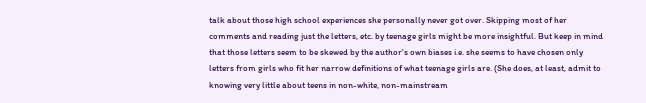talk about those high school experiences she personally never got over. Skipping most of her comments and reading just the letters, etc. by teenage girls might be more insightful. But keep in mind that those letters seem to be skewed by the author's own biases i.e. she seems to have chosen only letters from girls who fit her narrow definitions of what teenage girls are. (She does, at least, admit to knowing very little about teens in non-white, non-mainstream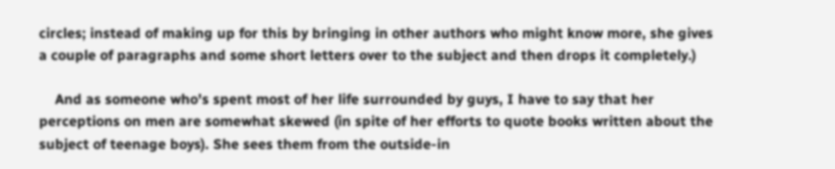circles; instead of making up for this by bringing in other authors who might know more, she gives a couple of paragraphs and some short letters over to the subject and then drops it completely.)

    And as someone who's spent most of her life surrounded by guys, I have to say that her perceptions on men are somewhat skewed (in spite of her efforts to quote books written about the subject of teenage boys). She sees them from the outside-in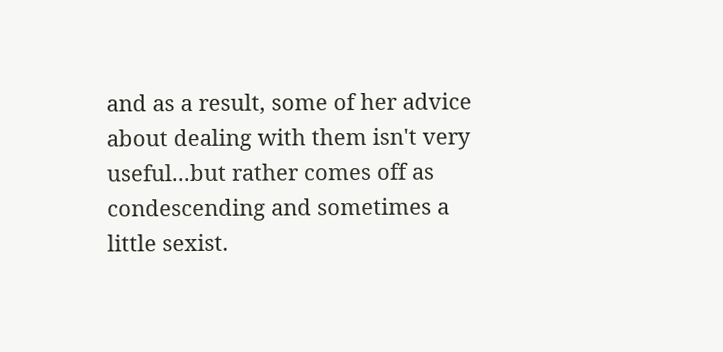and as a result, some of her advice about dealing with them isn't very useful...but rather comes off as condescending and sometimes a little sexist.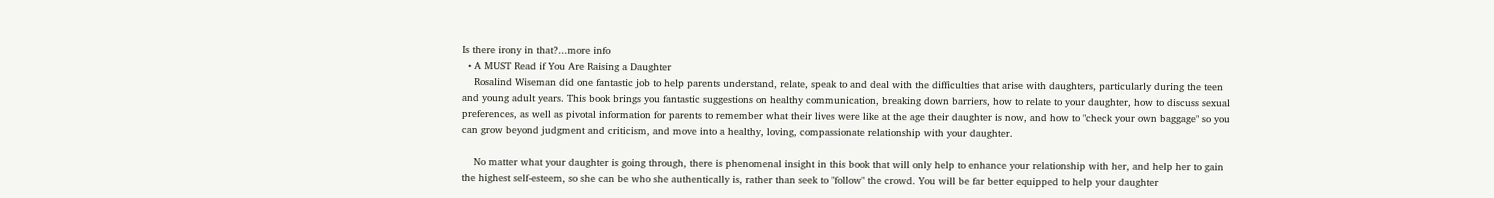Is there irony in that?...more info
  • A MUST Read if You Are Raising a Daughter
    Rosalind Wiseman did one fantastic job to help parents understand, relate, speak to and deal with the difficulties that arise with daughters, particularly during the teen and young adult years. This book brings you fantastic suggestions on healthy communication, breaking down barriers, how to relate to your daughter, how to discuss sexual preferences, as well as pivotal information for parents to remember what their lives were like at the age their daughter is now, and how to "check your own baggage" so you can grow beyond judgment and criticism, and move into a healthy, loving, compassionate relationship with your daughter.

    No matter what your daughter is going through, there is phenomenal insight in this book that will only help to enhance your relationship with her, and help her to gain the highest self-esteem, so she can be who she authentically is, rather than seek to "follow" the crowd. You will be far better equipped to help your daughter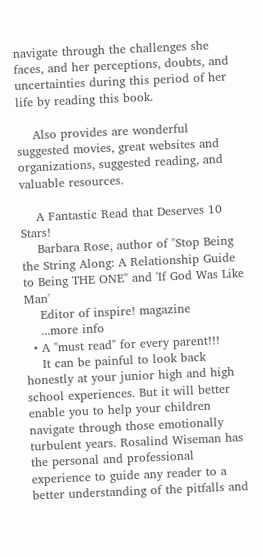navigate through the challenges she faces, and her perceptions, doubts, and uncertainties during this period of her life by reading this book.

    Also provides are wonderful suggested movies, great websites and organizations, suggested reading, and valuable resources.

    A Fantastic Read that Deserves 10 Stars!
    Barbara Rose, author of "Stop Being the String Along: A Relationship Guide to Being THE ONE" and 'If God Was Like Man'
    Editor of inspire! magazine
    ...more info
  • A "must read" for every parent!!!
    It can be painful to look back honestly at your junior high and high school experiences. But it will better enable you to help your children navigate through those emotionally turbulent years. Rosalind Wiseman has the personal and professional experience to guide any reader to a better understanding of the pitfalls and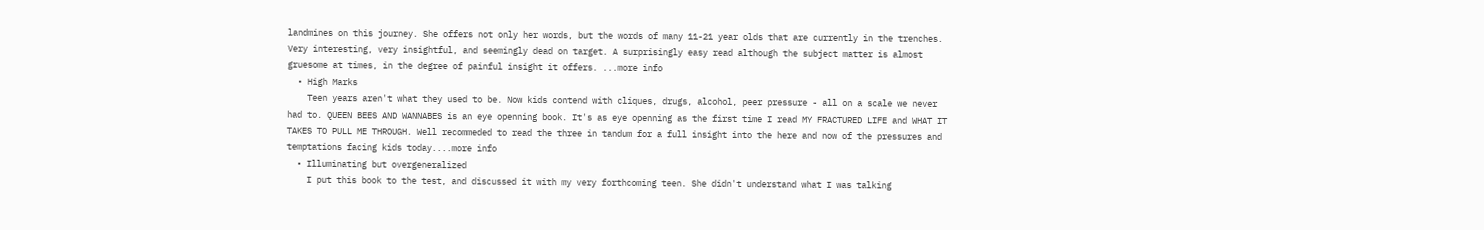landmines on this journey. She offers not only her words, but the words of many 11-21 year olds that are currently in the trenches. Very interesting, very insightful, and seemingly dead on target. A surprisingly easy read although the subject matter is almost gruesome at times, in the degree of painful insight it offers. ...more info
  • High Marks
    Teen years aren't what they used to be. Now kids contend with cliques, drugs, alcohol, peer pressure - all on a scale we never had to. QUEEN BEES AND WANNABES is an eye openning book. It's as eye openning as the first time I read MY FRACTURED LIFE and WHAT IT TAKES TO PULL ME THROUGH. Well recommeded to read the three in tandum for a full insight into the here and now of the pressures and temptations facing kids today....more info
  • Illuminating but overgeneralized
    I put this book to the test, and discussed it with my very forthcoming teen. She didn't understand what I was talking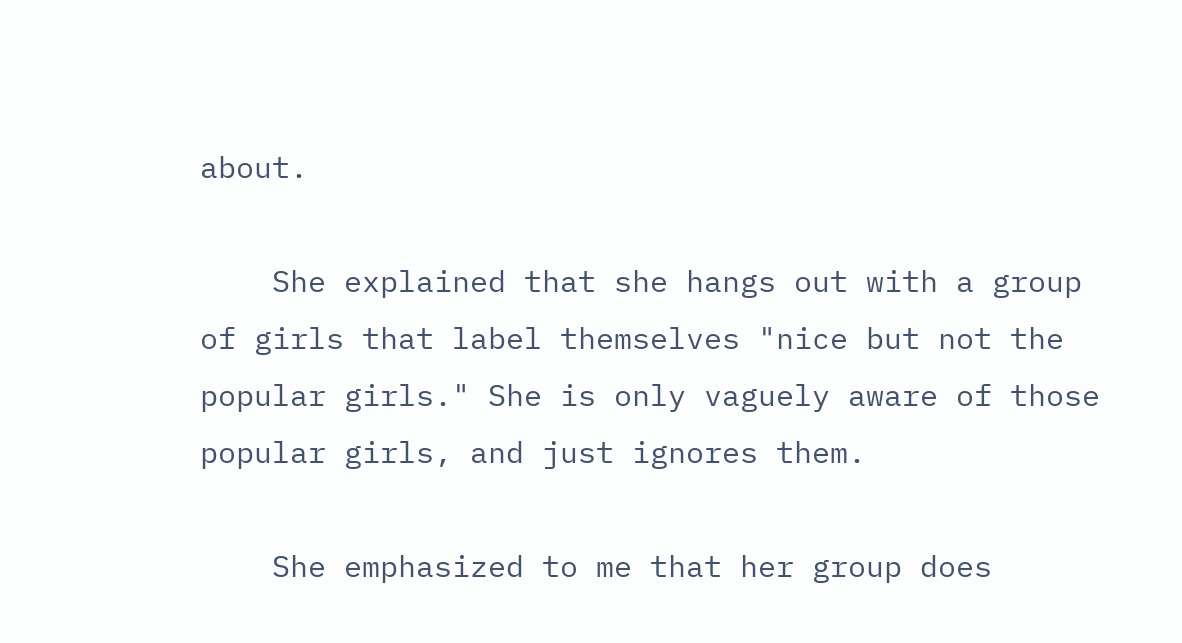about.

    She explained that she hangs out with a group of girls that label themselves "nice but not the popular girls." She is only vaguely aware of those popular girls, and just ignores them.

    She emphasized to me that her group does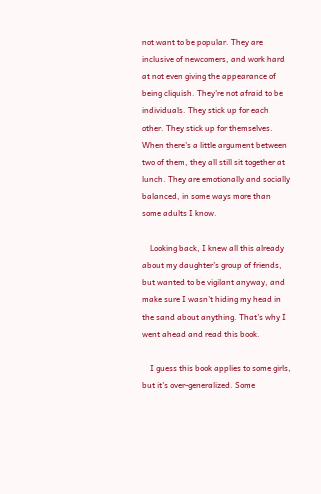not want to be popular. They are inclusive of newcomers, and work hard at not even giving the appearance of being cliquish. They're not afraid to be individuals. They stick up for each other. They stick up for themselves. When there's a little argument between two of them, they all still sit together at lunch. They are emotionally and socially balanced, in some ways more than some adults I know.

    Looking back, I knew all this already about my daughter's group of friends, but wanted to be vigilant anyway, and make sure I wasn't hiding my head in the sand about anything. That's why I went ahead and read this book.

    I guess this book applies to some girls, but it's over-generalized. Some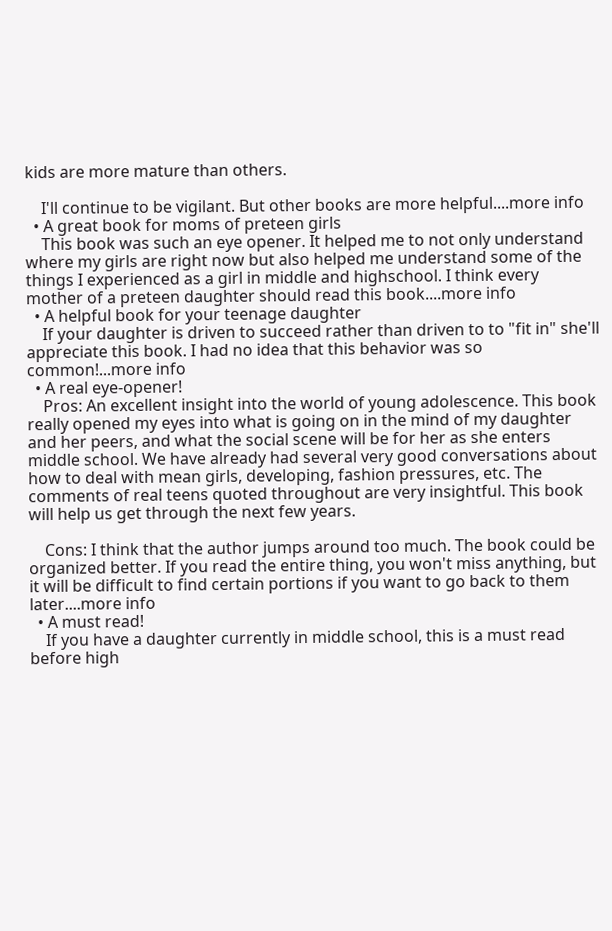kids are more mature than others.

    I'll continue to be vigilant. But other books are more helpful....more info
  • A great book for moms of preteen girls
    This book was such an eye opener. It helped me to not only understand where my girls are right now but also helped me understand some of the things I experienced as a girl in middle and highschool. I think every mother of a preteen daughter should read this book....more info
  • A helpful book for your teenage daughter
    If your daughter is driven to succeed rather than driven to to "fit in" she'll appreciate this book. I had no idea that this behavior was so common!...more info
  • A real eye-opener!
    Pros: An excellent insight into the world of young adolescence. This book really opened my eyes into what is going on in the mind of my daughter and her peers, and what the social scene will be for her as she enters middle school. We have already had several very good conversations about how to deal with mean girls, developing, fashion pressures, etc. The comments of real teens quoted throughout are very insightful. This book will help us get through the next few years.

    Cons: I think that the author jumps around too much. The book could be organized better. If you read the entire thing, you won't miss anything, but it will be difficult to find certain portions if you want to go back to them later....more info
  • A must read!
    If you have a daughter currently in middle school, this is a must read before high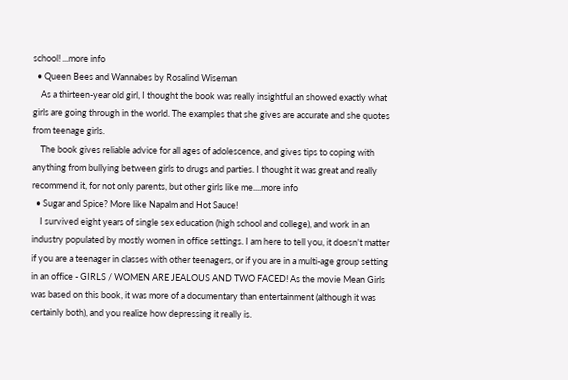school! ...more info
  • Queen Bees and Wannabes by Rosalind Wiseman
    As a thirteen-year old girl, I thought the book was really insightful an showed exactly what girls are going through in the world. The examples that she gives are accurate and she quotes from teenage girls.
    The book gives reliable advice for all ages of adolescence, and gives tips to coping with anything from bullying between girls to drugs and parties. I thought it was great and really recommend it, for not only parents, but other girls like me....more info
  • Sugar and Spice? More like Napalm and Hot Sauce!
    I survived eight years of single sex education (high school and college), and work in an industry populated by mostly women in office settings. I am here to tell you, it doesn't matter if you are a teenager in classes with other teenagers, or if you are in a multi-age group setting in an office - GIRLS / WOMEN ARE JEALOUS AND TWO FACED! As the movie Mean Girls was based on this book, it was more of a documentary than entertainment (although it was certainly both), and you realize how depressing it really is.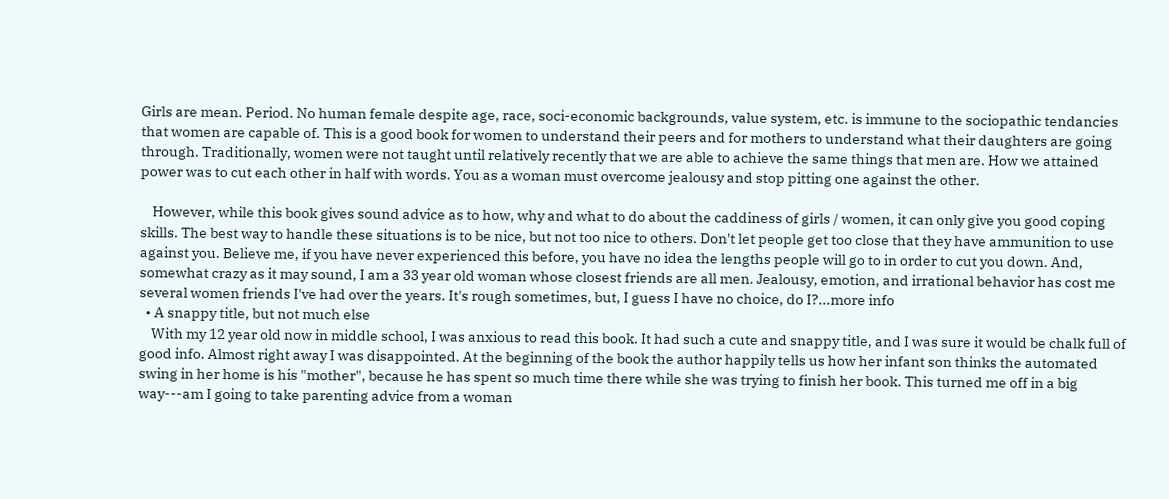Girls are mean. Period. No human female despite age, race, soci-economic backgrounds, value system, etc. is immune to the sociopathic tendancies that women are capable of. This is a good book for women to understand their peers and for mothers to understand what their daughters are going through. Traditionally, women were not taught until relatively recently that we are able to achieve the same things that men are. How we attained power was to cut each other in half with words. You as a woman must overcome jealousy and stop pitting one against the other.

    However, while this book gives sound advice as to how, why and what to do about the caddiness of girls / women, it can only give you good coping skills. The best way to handle these situations is to be nice, but not too nice to others. Don't let people get too close that they have ammunition to use against you. Believe me, if you have never experienced this before, you have no idea the lengths people will go to in order to cut you down. And, somewhat crazy as it may sound, I am a 33 year old woman whose closest friends are all men. Jealousy, emotion, and irrational behavior has cost me several women friends I've had over the years. It's rough sometimes, but, I guess I have no choice, do I?...more info
  • A snappy title, but not much else
    With my 12 year old now in middle school, I was anxious to read this book. It had such a cute and snappy title, and I was sure it would be chalk full of good info. Almost right away I was disappointed. At the beginning of the book the author happily tells us how her infant son thinks the automated swing in her home is his "mother", because he has spent so much time there while she was trying to finish her book. This turned me off in a big way---am I going to take parenting advice from a woman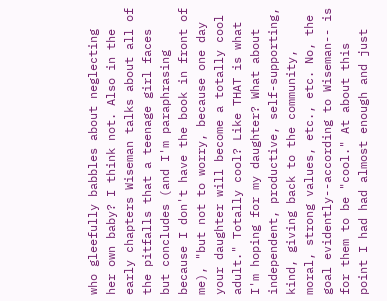who gleefully babbles about neglecting her own baby? I think not. Also in the early chapters Wiseman talks about all of the pitfalls that a teenage girl faces but concludes (and I'm paraphrasing because I don't have the book in front of me), "but not to worry, because one day your daughter will become a totally cool adult." Totally cool? Like THAT is what I'm hoping for my daughter? What about independent, productive, self-supporting, kind, giving back to the community, moral, strong values, etc., etc. No, the goal evidently--according to Wiseman-- is for them to be "cool." At about this point I had had almost enough and just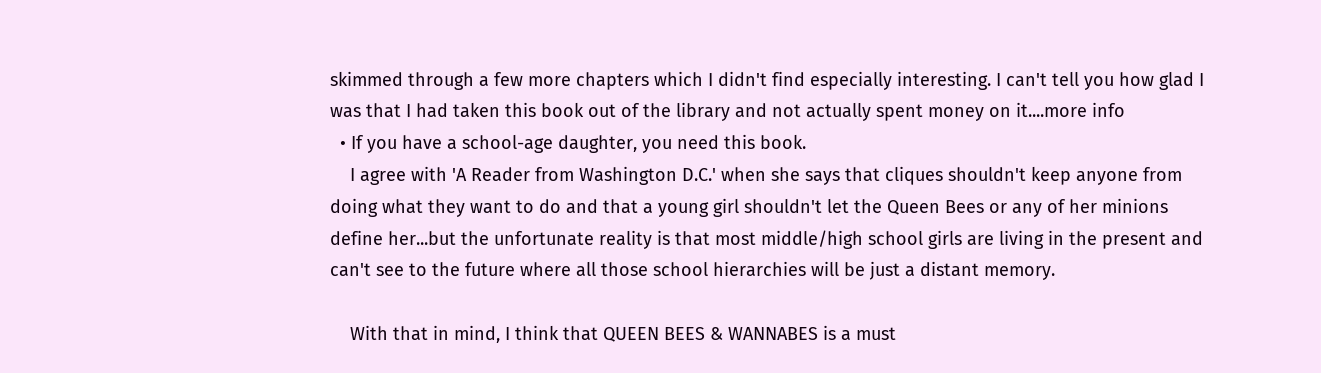skimmed through a few more chapters which I didn't find especially interesting. I can't tell you how glad I was that I had taken this book out of the library and not actually spent money on it....more info
  • If you have a school-age daughter, you need this book.
    I agree with 'A Reader from Washington D.C.' when she says that cliques shouldn't keep anyone from doing what they want to do and that a young girl shouldn't let the Queen Bees or any of her minions define her...but the unfortunate reality is that most middle/high school girls are living in the present and can't see to the future where all those school hierarchies will be just a distant memory.

    With that in mind, I think that QUEEN BEES & WANNABES is a must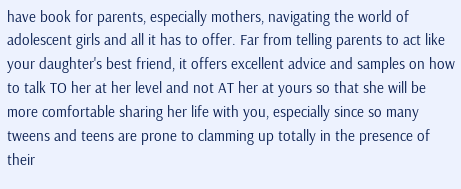have book for parents, especially mothers, navigating the world of adolescent girls and all it has to offer. Far from telling parents to act like your daughter's best friend, it offers excellent advice and samples on how to talk TO her at her level and not AT her at yours so that she will be more comfortable sharing her life with you, especially since so many tweens and teens are prone to clamming up totally in the presence of their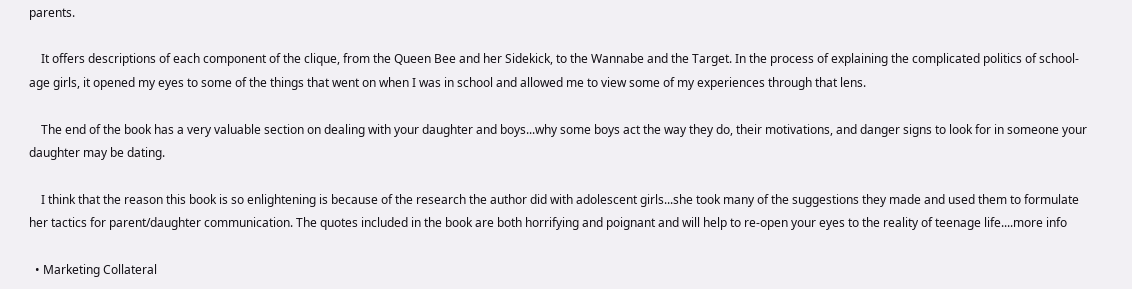parents.

    It offers descriptions of each component of the clique, from the Queen Bee and her Sidekick, to the Wannabe and the Target. In the process of explaining the complicated politics of school-age girls, it opened my eyes to some of the things that went on when I was in school and allowed me to view some of my experiences through that lens.

    The end of the book has a very valuable section on dealing with your daughter and boys...why some boys act the way they do, their motivations, and danger signs to look for in someone your daughter may be dating.

    I think that the reason this book is so enlightening is because of the research the author did with adolescent girls...she took many of the suggestions they made and used them to formulate her tactics for parent/daughter communication. The quotes included in the book are both horrifying and poignant and will help to re-open your eyes to the reality of teenage life....more info

  • Marketing Collateral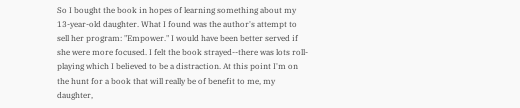So I bought the book in hopes of learning something about my 13-year-old daughter. What I found was the author's attempt to sell her program: "Empower." I would have been better served if she were more focused. I felt the book strayed--there was lots roll-playing which I believed to be a distraction. At this point I'm on the hunt for a book that will really be of benefit to me, my daughter,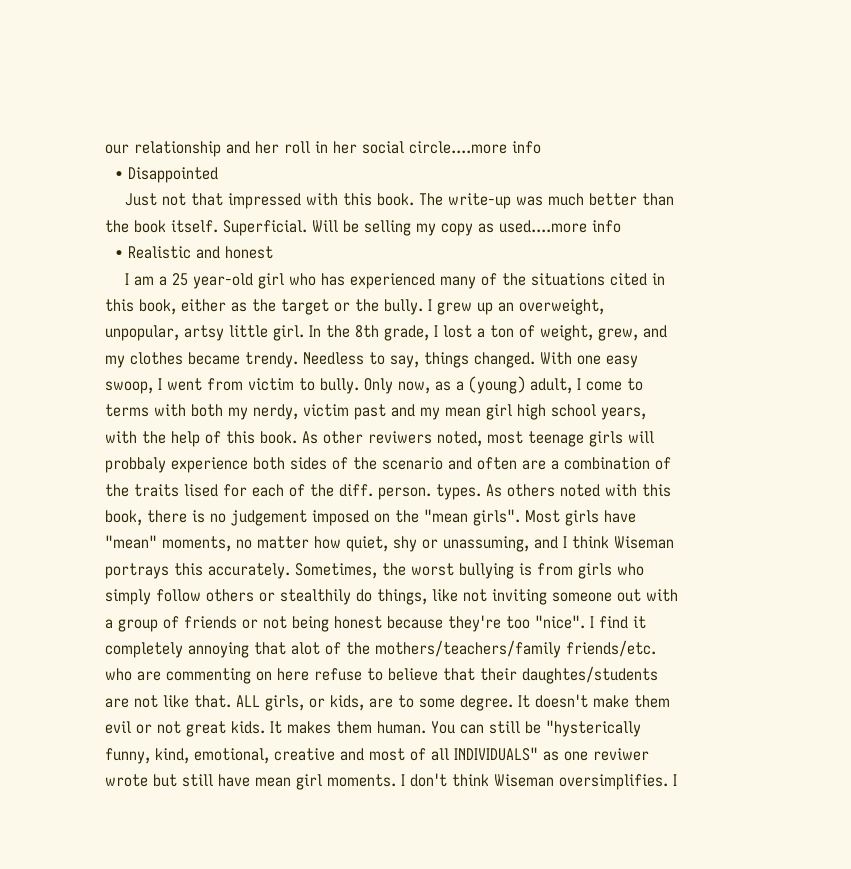our relationship and her roll in her social circle....more info
  • Disappointed
    Just not that impressed with this book. The write-up was much better than the book itself. Superficial. Will be selling my copy as used....more info
  • Realistic and honest
    I am a 25 year-old girl who has experienced many of the situations cited in this book, either as the target or the bully. I grew up an overweight, unpopular, artsy little girl. In the 8th grade, I lost a ton of weight, grew, and my clothes became trendy. Needless to say, things changed. With one easy swoop, I went from victim to bully. Only now, as a (young) adult, I come to terms with both my nerdy, victim past and my mean girl high school years, with the help of this book. As other reviwers noted, most teenage girls will probbaly experience both sides of the scenario and often are a combination of the traits lised for each of the diff. person. types. As others noted with this book, there is no judgement imposed on the "mean girls". Most girls have "mean" moments, no matter how quiet, shy or unassuming, and I think Wiseman portrays this accurately. Sometimes, the worst bullying is from girls who simply follow others or stealthily do things, like not inviting someone out with a group of friends or not being honest because they're too "nice". I find it completely annoying that alot of the mothers/teachers/family friends/etc. who are commenting on here refuse to believe that their daughtes/students are not like that. ALL girls, or kids, are to some degree. It doesn't make them evil or not great kids. It makes them human. You can still be "hysterically funny, kind, emotional, creative and most of all INDIVIDUALS" as one reviwer wrote but still have mean girl moments. I don't think Wiseman oversimplifies. I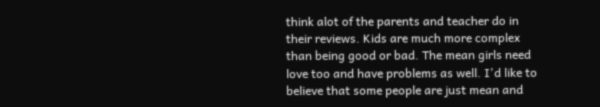think alot of the parents and teacher do in their reviews. Kids are much more complex than being good or bad. The mean girls need love too and have problems as well. I'd like to believe that some people are just mean and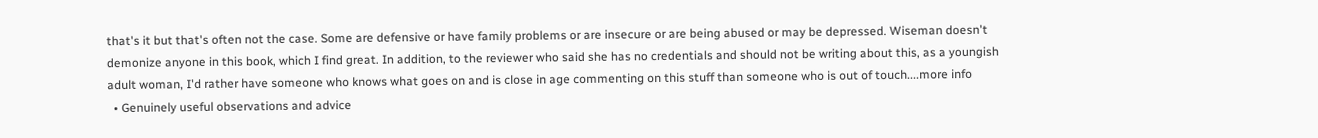that's it but that's often not the case. Some are defensive or have family problems or are insecure or are being abused or may be depressed. Wiseman doesn't demonize anyone in this book, which I find great. In addition, to the reviewer who said she has no credentials and should not be writing about this, as a youngish adult woman, I'd rather have someone who knows what goes on and is close in age commenting on this stuff than someone who is out of touch....more info
  • Genuinely useful observations and advice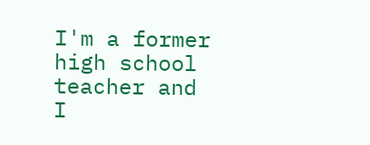I'm a former high school teacher and I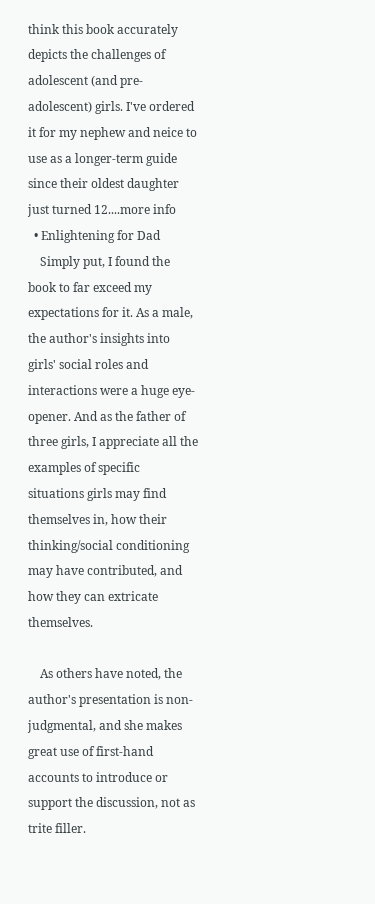think this book accurately depicts the challenges of adolescent (and pre-adolescent) girls. I've ordered it for my nephew and neice to use as a longer-term guide since their oldest daughter just turned 12....more info
  • Enlightening for Dad
    Simply put, I found the book to far exceed my expectations for it. As a male, the author's insights into girls' social roles and interactions were a huge eye-opener. And as the father of three girls, I appreciate all the examples of specific situations girls may find themselves in, how their thinking/social conditioning may have contributed, and how they can extricate themselves.

    As others have noted, the author's presentation is non-judgmental, and she makes great use of first-hand accounts to introduce or support the discussion, not as trite filler.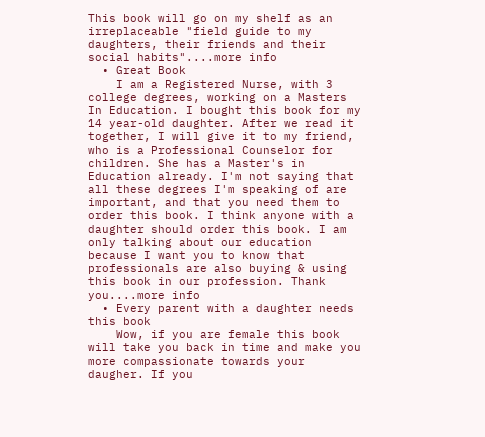This book will go on my shelf as an irreplaceable "field guide to my daughters, their friends and their social habits"....more info
  • Great Book
    I am a Registered Nurse, with 3 college degrees, working on a Masters In Education. I bought this book for my 14 year-old daughter. After we read it together, I will give it to my friend, who is a Professional Counselor for children. She has a Master's in Education already. I'm not saying that all these degrees I'm speaking of are important, and that you need them to order this book. I think anyone with a daughter should order this book. I am only talking about our education because I want you to know that professionals are also buying & using this book in our profession. Thank you....more info
  • Every parent with a daughter needs this book
    Wow, if you are female this book will take you back in time and make you more compassionate towards your daugher. If you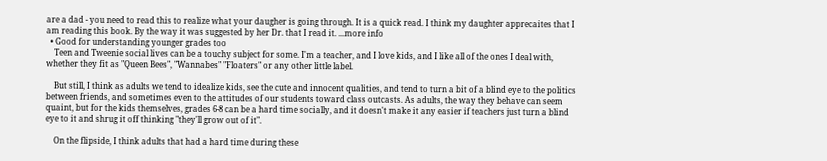are a dad - you need to read this to realize what your daugher is going through. It is a quick read. I think my daughter apprecaites that I am reading this book. By the way it was suggested by her Dr. that I read it. ...more info
  • Good for understanding younger grades too
    Teen and Tweenie social lives can be a touchy subject for some. I'm a teacher, and I love kids, and I like all of the ones I deal with, whether they fit as "Queen Bees", "Wannabes" "Floaters" or any other little label.

    But still, I think as adults we tend to idealize kids, see the cute and innocent qualities, and tend to turn a bit of a blind eye to the politics between friends, and sometimes even to the attitudes of our students toward class outcasts. As adults, the way they behave can seem quaint, but for the kids themselves, grades 6-8 can be a hard time socially, and it doesn't make it any easier if teachers just turn a blind eye to it and shrug it off thinking "they'll grow out of it".

    On the flipside, I think adults that had a hard time during these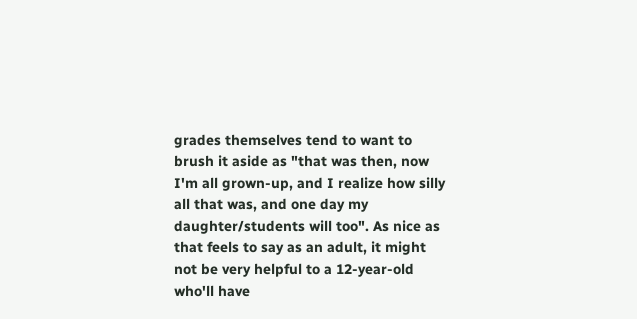grades themselves tend to want to brush it aside as "that was then, now I'm all grown-up, and I realize how silly all that was, and one day my daughter/students will too". As nice as that feels to say as an adult, it might not be very helpful to a 12-year-old who'll have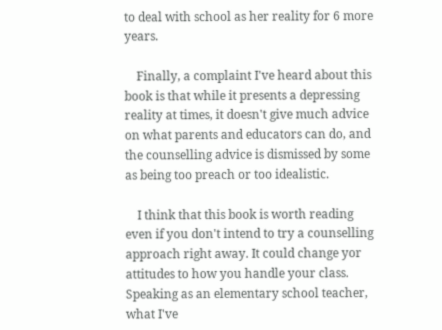to deal with school as her reality for 6 more years.

    Finally, a complaint I've heard about this book is that while it presents a depressing reality at times, it doesn't give much advice on what parents and educators can do, and the counselling advice is dismissed by some as being too preach or too idealistic.

    I think that this book is worth reading even if you don't intend to try a counselling approach right away. It could change yor attitudes to how you handle your class. Speaking as an elementary school teacher, what I've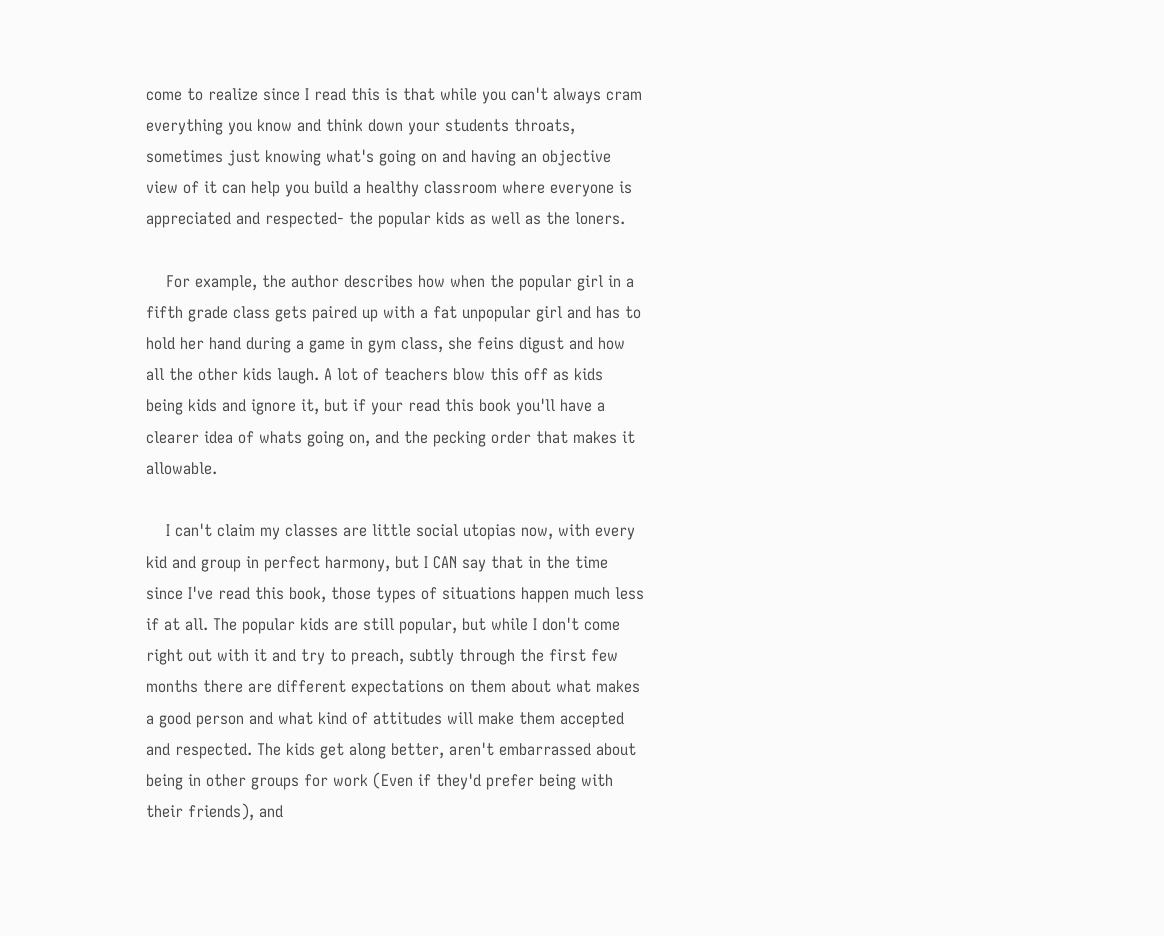come to realize since I read this is that while you can't always cram everything you know and think down your students throats, sometimes just knowing what's going on and having an objective view of it can help you build a healthy classroom where everyone is appreciated and respected- the popular kids as well as the loners.

    For example, the author describes how when the popular girl in a fifth grade class gets paired up with a fat unpopular girl and has to hold her hand during a game in gym class, she feins digust and how all the other kids laugh. A lot of teachers blow this off as kids being kids and ignore it, but if your read this book you'll have a clearer idea of whats going on, and the pecking order that makes it allowable.

    I can't claim my classes are little social utopias now, with every kid and group in perfect harmony, but I CAN say that in the time since I've read this book, those types of situations happen much less if at all. The popular kids are still popular, but while I don't come right out with it and try to preach, subtly through the first few months there are different expectations on them about what makes a good person and what kind of attitudes will make them accepted and respected. The kids get along better, aren't embarrassed about being in other groups for work (Even if they'd prefer being with their friends), and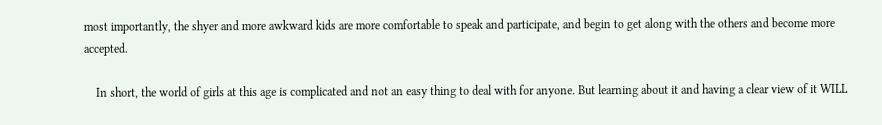most importantly, the shyer and more awkward kids are more comfortable to speak and participate, and begin to get along with the others and become more accepted.

    In short, the world of girls at this age is complicated and not an easy thing to deal with for anyone. But learning about it and having a clear view of it WILL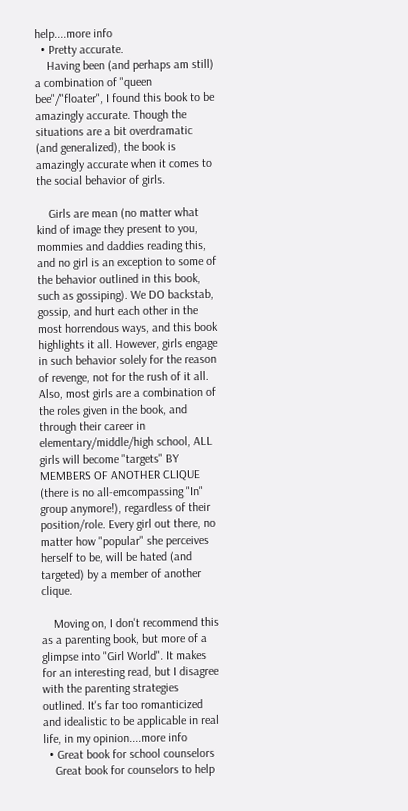help....more info
  • Pretty accurate.
    Having been (and perhaps am still) a combination of "queen bee"/"floater", I found this book to be amazingly accurate. Though the situations are a bit overdramatic (and generalized), the book is amazingly accurate when it comes to the social behavior of girls.

    Girls are mean (no matter what kind of image they present to you, mommies and daddies reading this, and no girl is an exception to some of the behavior outlined in this book, such as gossiping). We DO backstab, gossip, and hurt each other in the most horrendous ways, and this book highlights it all. However, girls engage in such behavior solely for the reason of revenge, not for the rush of it all. Also, most girls are a combination of the roles given in the book, and through their career in elementary/middle/high school, ALL girls will become "targets" BY MEMBERS OF ANOTHER CLIQUE (there is no all-emcompassing "In" group anymore!), regardless of their position/role. Every girl out there, no matter how "popular" she perceives herself to be, will be hated (and targeted) by a member of another clique.

    Moving on, I don't recommend this as a parenting book, but more of a glimpse into "Girl World". It makes for an interesting read, but I disagree with the parenting strategies outlined. It's far too romanticized and idealistic to be applicable in real life, in my opinion....more info
  • Great book for school counselors
    Great book for counselors to help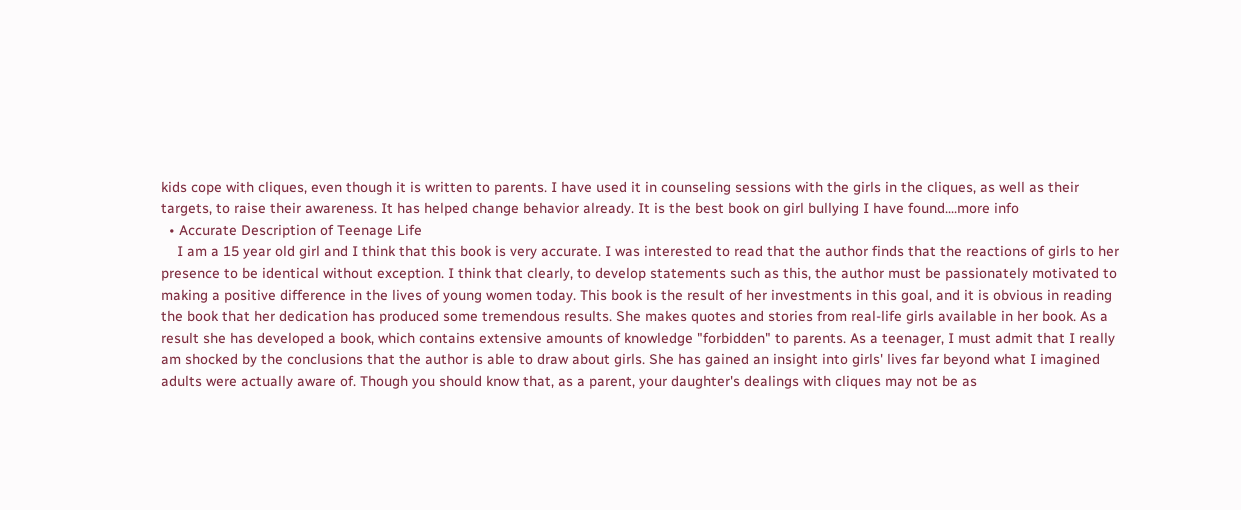kids cope with cliques, even though it is written to parents. I have used it in counseling sessions with the girls in the cliques, as well as their targets, to raise their awareness. It has helped change behavior already. It is the best book on girl bullying I have found....more info
  • Accurate Description of Teenage Life
    I am a 15 year old girl and I think that this book is very accurate. I was interested to read that the author finds that the reactions of girls to her presence to be identical without exception. I think that clearly, to develop statements such as this, the author must be passionately motivated to making a positive difference in the lives of young women today. This book is the result of her investments in this goal, and it is obvious in reading the book that her dedication has produced some tremendous results. She makes quotes and stories from real-life girls available in her book. As a result she has developed a book, which contains extensive amounts of knowledge "forbidden" to parents. As a teenager, I must admit that I really am shocked by the conclusions that the author is able to draw about girls. She has gained an insight into girls' lives far beyond what I imagined adults were actually aware of. Though you should know that, as a parent, your daughter's dealings with cliques may not be as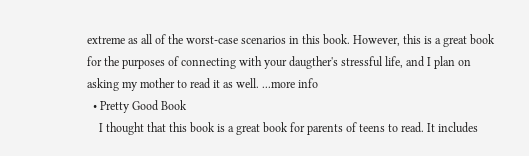extreme as all of the worst-case scenarios in this book. However, this is a great book for the purposes of connecting with your daugther's stressful life, and I plan on asking my mother to read it as well. ...more info
  • Pretty Good Book
    I thought that this book is a great book for parents of teens to read. It includes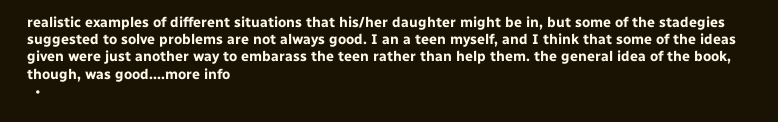realistic examples of different situations that his/her daughter might be in, but some of the stadegies suggested to solve problems are not always good. I an a teen myself, and I think that some of the ideas given were just another way to embarass the teen rather than help them. the general idea of the book, though, was good....more info
  •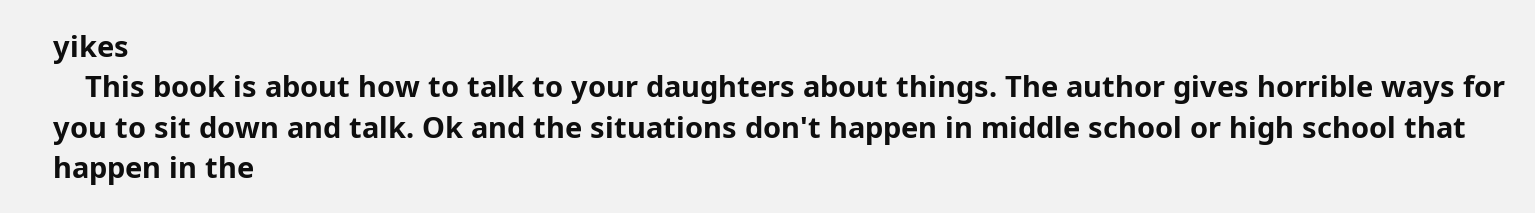yikes
    This book is about how to talk to your daughters about things. The author gives horrible ways for you to sit down and talk. Ok and the situations don't happen in middle school or high school that happen in the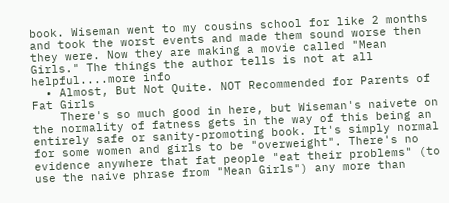book. Wiseman went to my cousins school for like 2 months and took the worst events and made them sound worse then they were. Now they are making a movie called "Mean Girls." The things the author tells is not at all helpful....more info
  • Almost, But Not Quite. NOT Recommended for Parents of Fat Girls
    There's so much good in here, but Wiseman's naivete on the normality of fatness gets in the way of this being an entirely safe or sanity-promoting book. It's simply normal for some women and girls to be "overweight". There's no evidence anywhere that fat people "eat their problems" (to use the naive phrase from "Mean Girls") any more than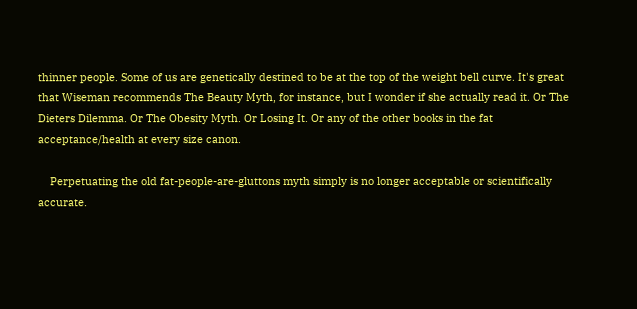thinner people. Some of us are genetically destined to be at the top of the weight bell curve. It's great that Wiseman recommends The Beauty Myth, for instance, but I wonder if she actually read it. Or The Dieters Dilemma. Or The Obesity Myth. Or Losing It. Or any of the other books in the fat acceptance/health at every size canon.

    Perpetuating the old fat-people-are-gluttons myth simply is no longer acceptable or scientifically accurate.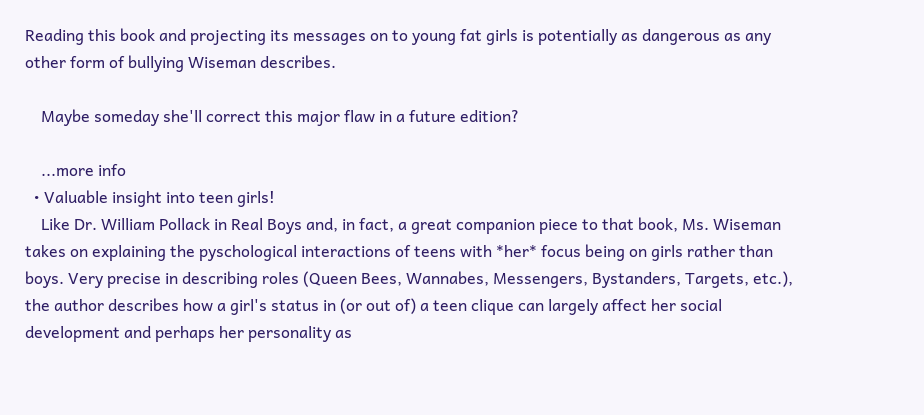Reading this book and projecting its messages on to young fat girls is potentially as dangerous as any other form of bullying Wiseman describes.

    Maybe someday she'll correct this major flaw in a future edition?

    ...more info
  • Valuable insight into teen girls!
    Like Dr. William Pollack in Real Boys and, in fact, a great companion piece to that book, Ms. Wiseman takes on explaining the pyschological interactions of teens with *her* focus being on girls rather than boys. Very precise in describing roles (Queen Bees, Wannabes, Messengers, Bystanders, Targets, etc.), the author describes how a girl's status in (or out of) a teen clique can largely affect her social development and perhaps her personality as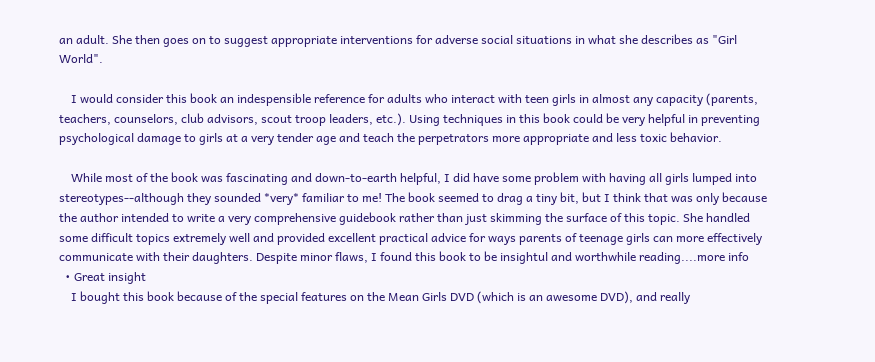an adult. She then goes on to suggest appropriate interventions for adverse social situations in what she describes as "Girl World".

    I would consider this book an indespensible reference for adults who interact with teen girls in almost any capacity (parents, teachers, counselors, club advisors, scout troop leaders, etc.). Using techniques in this book could be very helpful in preventing psychological damage to girls at a very tender age and teach the perpetrators more appropriate and less toxic behavior.

    While most of the book was fascinating and down-to-earth helpful, I did have some problem with having all girls lumped into stereotypes--although they sounded *very* familiar to me! The book seemed to drag a tiny bit, but I think that was only because the author intended to write a very comprehensive guidebook rather than just skimming the surface of this topic. She handled some difficult topics extremely well and provided excellent practical advice for ways parents of teenage girls can more effectively communicate with their daughters. Despite minor flaws, I found this book to be insightul and worthwhile reading....more info
  • Great insight
    I bought this book because of the special features on the Mean Girls DVD (which is an awesome DVD), and really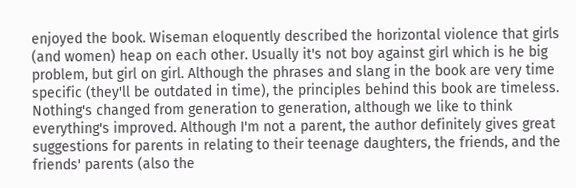enjoyed the book. Wiseman eloquently described the horizontal violence that girls (and women) heap on each other. Usually it's not boy against girl which is he big problem, but girl on girl. Although the phrases and slang in the book are very time specific (they'll be outdated in time), the principles behind this book are timeless. Nothing's changed from generation to generation, although we like to think everything's improved. Although I'm not a parent, the author definitely gives great suggestions for parents in relating to their teenage daughters, the friends, and the friends' parents (also the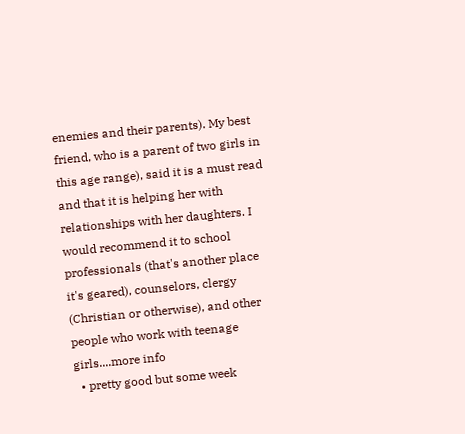enemies and their parents). My best friend, who is a parent of two girls in this age range), said it is a must read and that it is helping her with relationships with her daughters. I would recommend it to school professionals (that's another place it's geared), counselors, clergy (Christian or otherwise), and other people who work with teenage girls....more info
  • pretty good but some week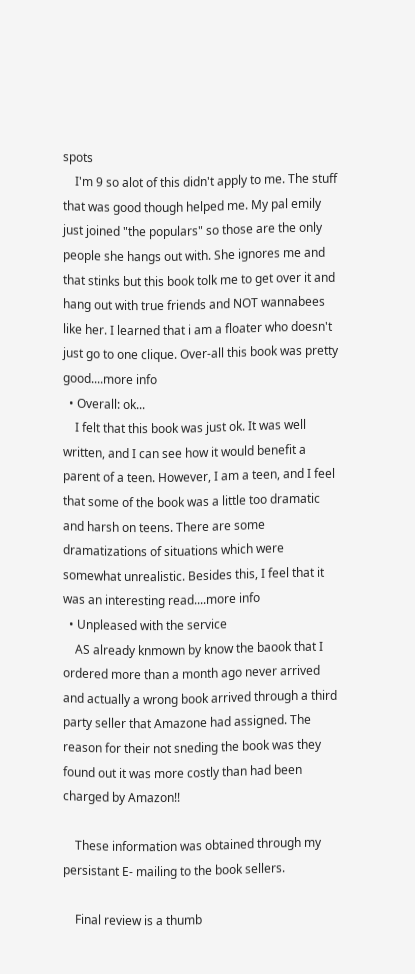spots
    I'm 9 so alot of this didn't apply to me. The stuff that was good though helped me. My pal emily just joined "the populars" so those are the only people she hangs out with. She ignores me and that stinks but this book tolk me to get over it and hang out with true friends and NOT wannabees like her. I learned that i am a floater who doesn't just go to one clique. Over-all this book was pretty good....more info
  • Overall: ok...
    I felt that this book was just ok. It was well written, and I can see how it would benefit a parent of a teen. However, I am a teen, and I feel that some of the book was a little too dramatic and harsh on teens. There are some dramatizations of situations which were somewhat unrealistic. Besides this, I feel that it was an interesting read....more info
  • Unpleased with the service
    AS already knmown by know the baook that I ordered more than a month ago never arrived and actually a wrong book arrived through a third party seller that Amazone had assigned. The reason for their not sneding the book was they found out it was more costly than had been charged by Amazon!!

    These information was obtained through my persistant E- mailing to the book sellers.

    Final review is a thumb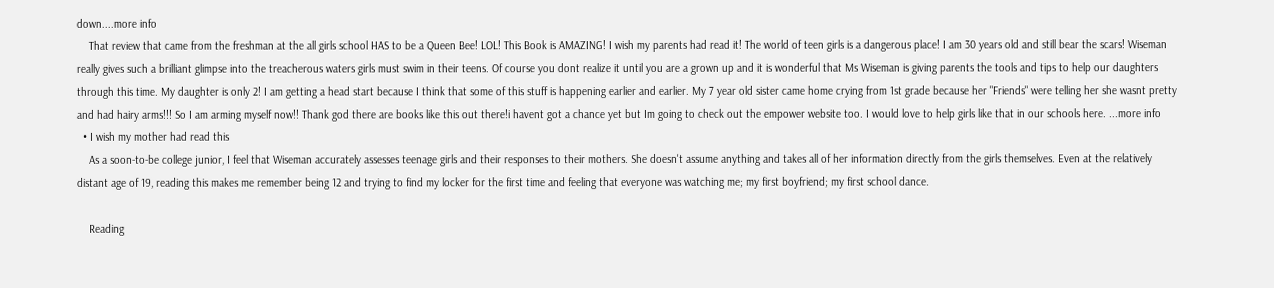down....more info
    That review that came from the freshman at the all girls school HAS to be a Queen Bee! LOL! This Book is AMAZING! I wish my parents had read it! The world of teen girls is a dangerous place! I am 30 years old and still bear the scars! Wiseman really gives such a brilliant glimpse into the treacherous waters girls must swim in their teens. Of course you dont realize it until you are a grown up and it is wonderful that Ms Wiseman is giving parents the tools and tips to help our daughters through this time. My daughter is only 2! I am getting a head start because I think that some of this stuff is happening earlier and earlier. My 7 year old sister came home crying from 1st grade because her "Friends" were telling her she wasnt pretty and had hairy arms!!! So I am arming myself now!! Thank god there are books like this out there!i havent got a chance yet but Im going to check out the empower website too. I would love to help girls like that in our schools here. ...more info
  • I wish my mother had read this
    As a soon-to-be college junior, I feel that Wiseman accurately assesses teenage girls and their responses to their mothers. She doesn't assume anything and takes all of her information directly from the girls themselves. Even at the relatively distant age of 19, reading this makes me remember being 12 and trying to find my locker for the first time and feeling that everyone was watching me; my first boyfriend; my first school dance.

    Reading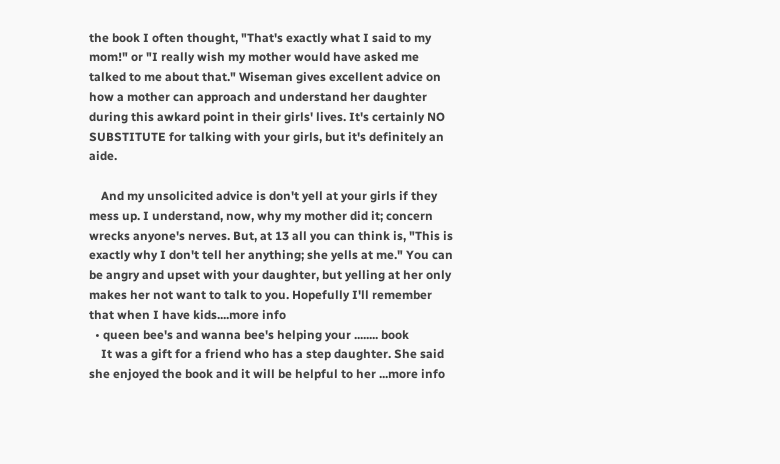the book I often thought, "That's exactly what I said to my mom!" or "I really wish my mother would have asked me talked to me about that." Wiseman gives excellent advice on how a mother can approach and understand her daughter during this awkard point in their girls' lives. It's certainly NO SUBSTITUTE for talking with your girls, but it's definitely an aide.

    And my unsolicited advice is don't yell at your girls if they mess up. I understand, now, why my mother did it; concern wrecks anyone's nerves. But, at 13 all you can think is, "This is exactly why I don't tell her anything; she yells at me." You can be angry and upset with your daughter, but yelling at her only makes her not want to talk to you. Hopefully I'll remember that when I have kids....more info
  • queen bee's and wanna bee's helping your ........ book
    It was a gift for a friend who has a step daughter. She said she enjoyed the book and it will be helpful to her ...more info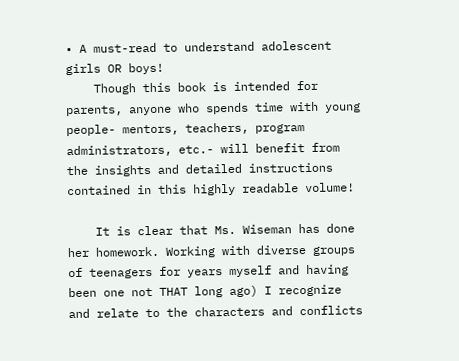• A must-read to understand adolescent girls OR boys!
    Though this book is intended for parents, anyone who spends time with young people- mentors, teachers, program administrators, etc.- will benefit from the insights and detailed instructions contained in this highly readable volume!

    It is clear that Ms. Wiseman has done her homework. Working with diverse groups of teenagers for years myself and having been one not THAT long ago) I recognize and relate to the characters and conflicts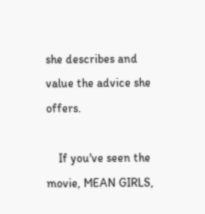she describes and value the advice she offers.

    If you've seen the movie, MEAN GIRLS,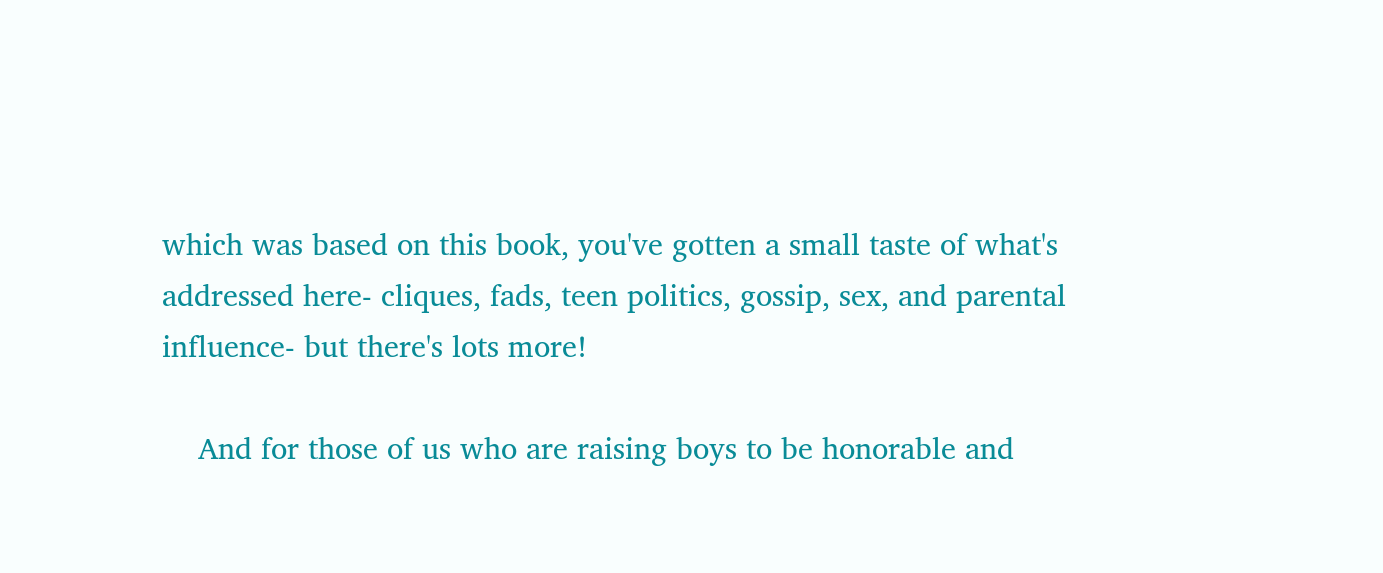which was based on this book, you've gotten a small taste of what's addressed here- cliques, fads, teen politics, gossip, sex, and parental influence- but there's lots more!

    And for those of us who are raising boys to be honorable and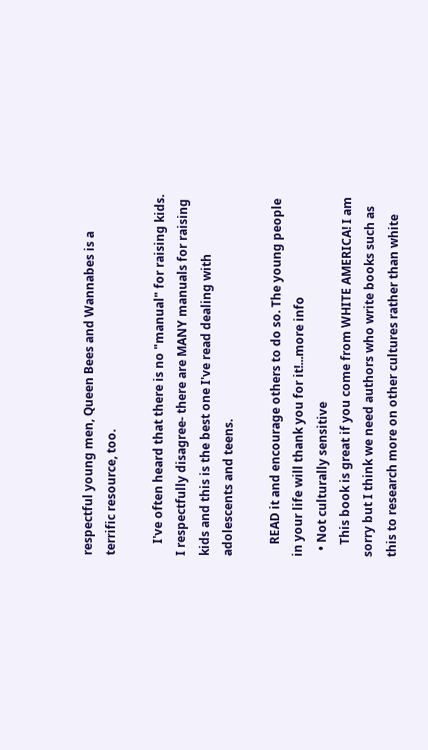respectful young men, Queen Bees and Wannabes is a terrific resource, too.

    I've often heard that there is no "manual" for raising kids. I respectfully disagree- there are MANY manuals for raising kids and this is the best one I've read dealing with adolescents and teens.

    READ it and encourage others to do so. The young people in your life will thank you for it!...more info
  • Not culturally sensitive
    This book is great if you come from WHITE AMERICA! I am sorry but I think we need authors who write books such as this to research more on other cultures rather than white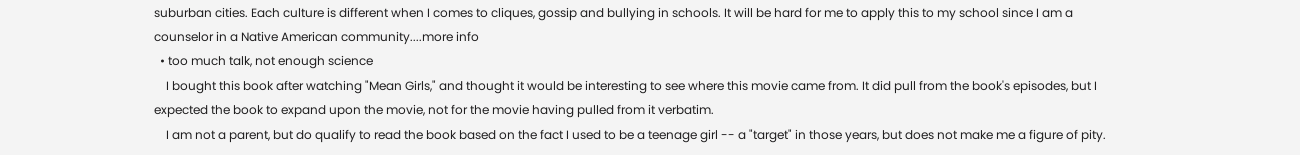suburban cities. Each culture is different when I comes to cliques, gossip and bullying in schools. It will be hard for me to apply this to my school since I am a counselor in a Native American community....more info
  • too much talk, not enough science
    I bought this book after watching "Mean Girls," and thought it would be interesting to see where this movie came from. It did pull from the book's episodes, but I expected the book to expand upon the movie, not for the movie having pulled from it verbatim.
    I am not a parent, but do qualify to read the book based on the fact I used to be a teenage girl -- a "target" in those years, but does not make me a figure of pity.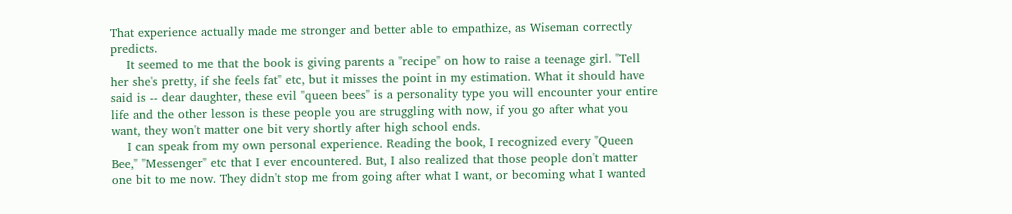That experience actually made me stronger and better able to empathize, as Wiseman correctly predicts.
    It seemed to me that the book is giving parents a "recipe" on how to raise a teenage girl. "Tell her she's pretty, if she feels fat" etc, but it misses the point in my estimation. What it should have said is -- dear daughter, these evil "queen bees" is a personality type you will encounter your entire life and the other lesson is these people you are struggling with now, if you go after what you want, they won't matter one bit very shortly after high school ends.
    I can speak from my own personal experience. Reading the book, I recognized every "Queen Bee," "Messenger" etc that I ever encountered. But, I also realized that those people don't matter one bit to me now. They didn't stop me from going after what I want, or becoming what I wanted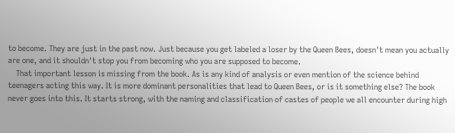to become. They are just in the past now. Just because you get labeled a loser by the Queen Bees, doesn't mean you actually are one, and it shouldn't stop you from becoming who you are supposed to become.
    That important lesson is missing from the book. As is any kind of analysis or even mention of the science behind teenagers acting this way. It is more dominant personalities that lead to Queen Bees, or is it something else? The book never goes into this. It starts strong, with the naming and classification of castes of people we all encounter during high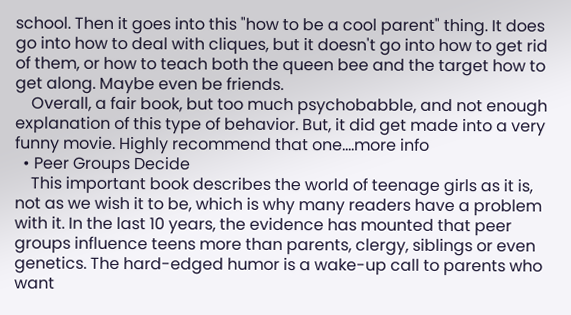school. Then it goes into this "how to be a cool parent" thing. It does go into how to deal with cliques, but it doesn't go into how to get rid of them, or how to teach both the queen bee and the target how to get along. Maybe even be friends.
    Overall, a fair book, but too much psychobabble, and not enough explanation of this type of behavior. But, it did get made into a very funny movie. Highly recommend that one....more info
  • Peer Groups Decide
    This important book describes the world of teenage girls as it is, not as we wish it to be, which is why many readers have a problem with it. In the last 10 years, the evidence has mounted that peer groups influence teens more than parents, clergy, siblings or even genetics. The hard-edged humor is a wake-up call to parents who want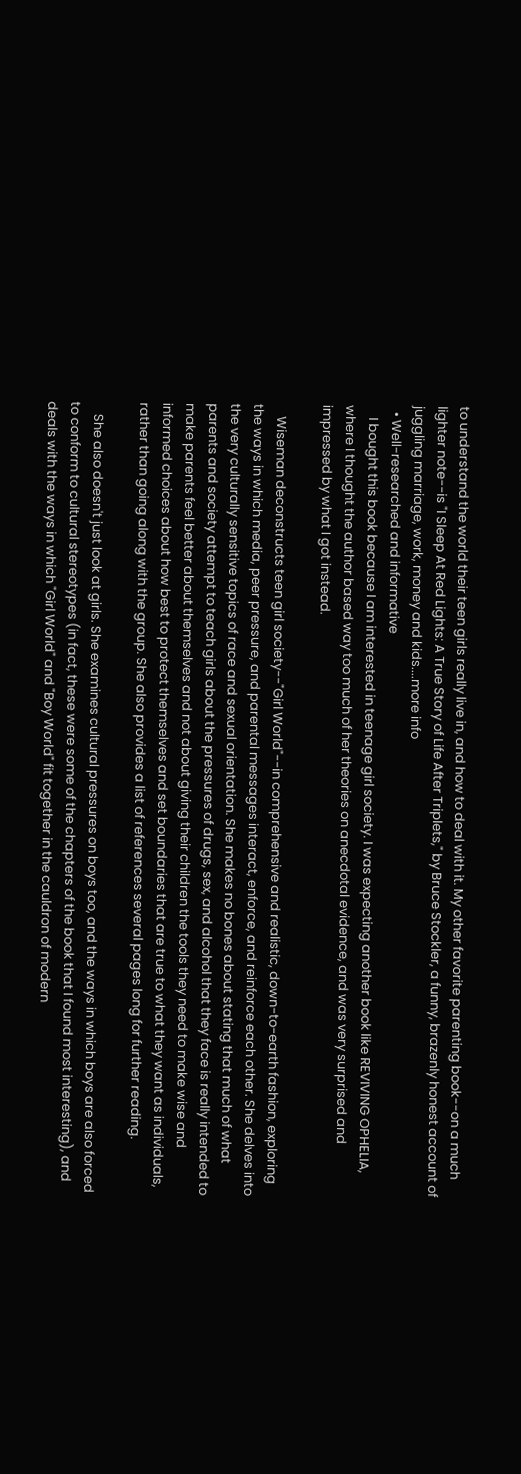to understand the world their teen girls really live in, and how to deal with it. My other favorite parenting book--on a much lighter note--is "I Sleep At Red Lights: A True Story of Life After Triplets," by Bruce Stockler, a funny, brazenly honest account of juggling marriage, work, money and kids....more info
  • Well-researched and informative
    I bought this book because I am interested in teenage girl society. I was expecting another book like REVIVING OPHELIA, where I thought the author based way too much of her theories on anecdotal evidence, and was very surprised and impressed by what I got instead.

    Wiseman deconstructs teen girl society--"Girl World"--in comprehensive and realistic, down-to-earth fashion, exploring the ways in which media, peer pressure, and parental messages interact, enforce, and reinforce each other. She delves into the very culturally sensitive topics of race and sexual orientation. She makes no bones about stating that much of what parents and society attempt to teach girls about the pressures of drugs, sex, and alcohol that they face is really intended to make parents feel better about themselves and not about giving their children the tools they need to make wise and informed choices about how best to protect themselves and set boundaries that are true to what they want as individuals, rather than going along with the group. She also provides a list of references several pages long for further reading.

    She also doesn't just look at girls. She examines cultural pressures on boys too, and the ways in which boys are also forced to conform to cultural stereotypes (in fact, these were some of the chapters of the book that I found most interesting), and deals with the ways in which "Girl World" and "Boy World" fit together in the cauldron of modern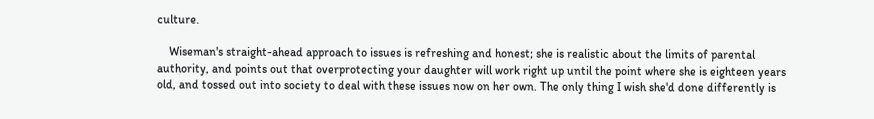culture.

    Wiseman's straight-ahead approach to issues is refreshing and honest; she is realistic about the limits of parental authority, and points out that overprotecting your daughter will work right up until the point where she is eighteen years old, and tossed out into society to deal with these issues now on her own. The only thing I wish she'd done differently is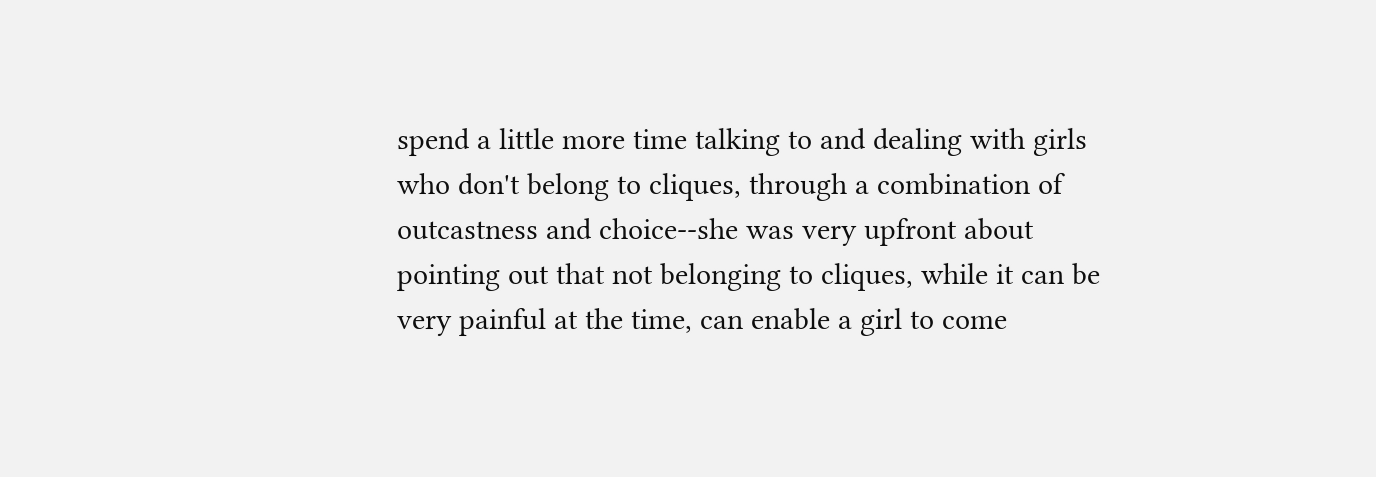spend a little more time talking to and dealing with girls who don't belong to cliques, through a combination of outcastness and choice--she was very upfront about pointing out that not belonging to cliques, while it can be very painful at the time, can enable a girl to come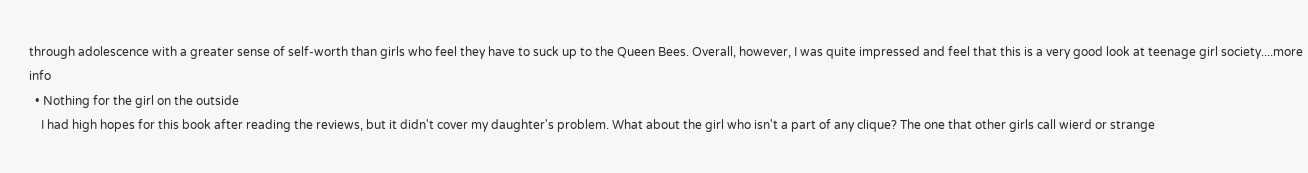through adolescence with a greater sense of self-worth than girls who feel they have to suck up to the Queen Bees. Overall, however, I was quite impressed and feel that this is a very good look at teenage girl society....more info
  • Nothing for the girl on the outside
    I had high hopes for this book after reading the reviews, but it didn't cover my daughter's problem. What about the girl who isn't a part of any clique? The one that other girls call wierd or strange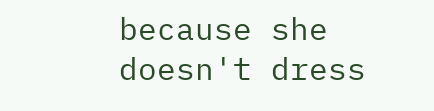because she doesn't dress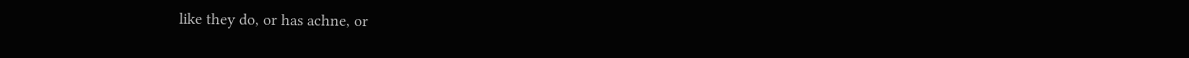like they do, or has achne, or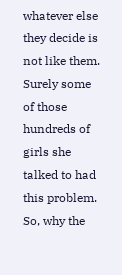whatever else they decide is not like them. Surely some of those hundreds of girls she talked to had this problem. So, why the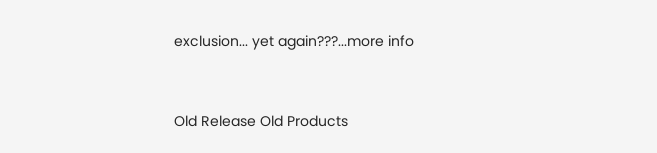exclusion... yet again???...more info


Old Release Old Products